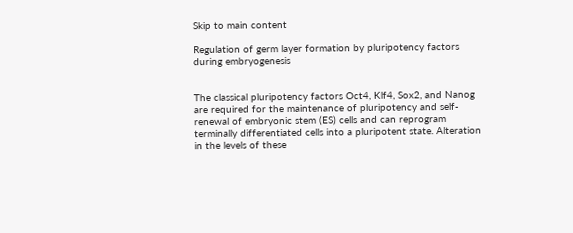Skip to main content

Regulation of germ layer formation by pluripotency factors during embryogenesis


The classical pluripotency factors Oct4, Klf4, Sox2, and Nanog are required for the maintenance of pluripotency and self-renewal of embryonic stem (ES) cells and can reprogram terminally differentiated cells into a pluripotent state. Alteration in the levels of these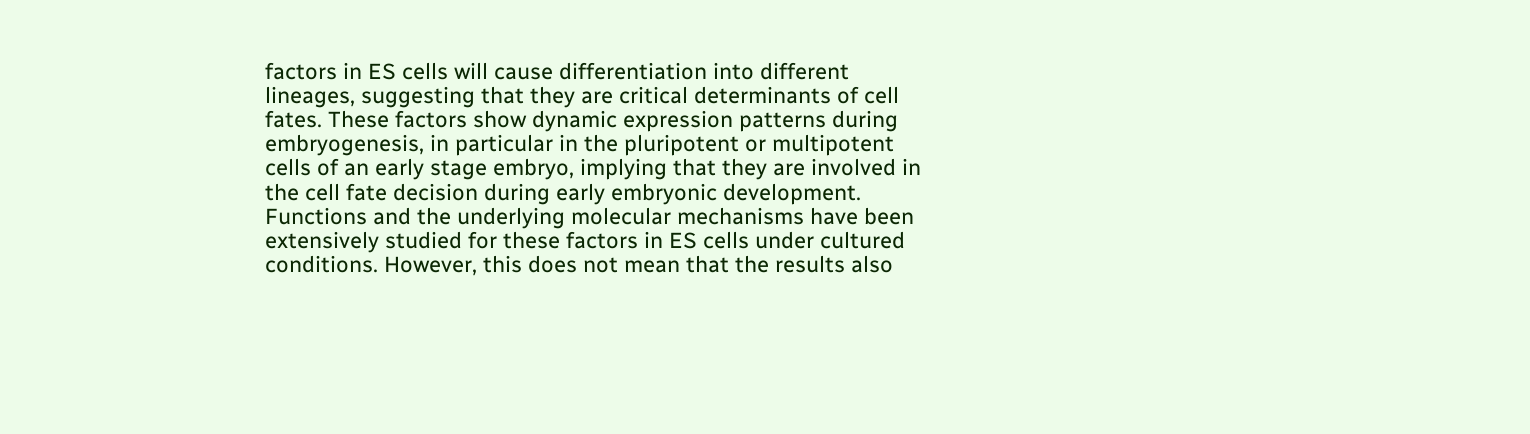factors in ES cells will cause differentiation into different lineages, suggesting that they are critical determinants of cell fates. These factors show dynamic expression patterns during embryogenesis, in particular in the pluripotent or multipotent cells of an early stage embryo, implying that they are involved in the cell fate decision during early embryonic development. Functions and the underlying molecular mechanisms have been extensively studied for these factors in ES cells under cultured conditions. However, this does not mean that the results also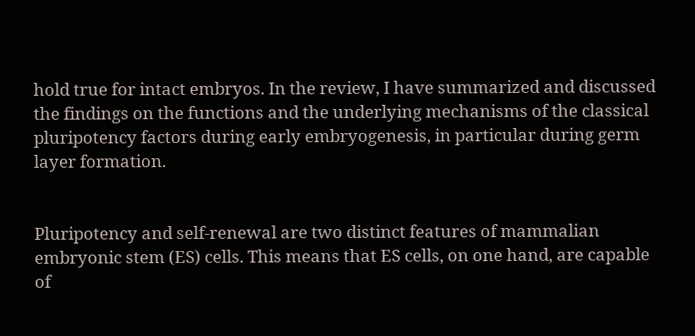hold true for intact embryos. In the review, I have summarized and discussed the findings on the functions and the underlying mechanisms of the classical pluripotency factors during early embryogenesis, in particular during germ layer formation.


Pluripotency and self-renewal are two distinct features of mammalian embryonic stem (ES) cells. This means that ES cells, on one hand, are capable of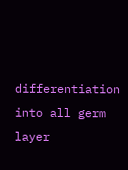differentiation into all germ layer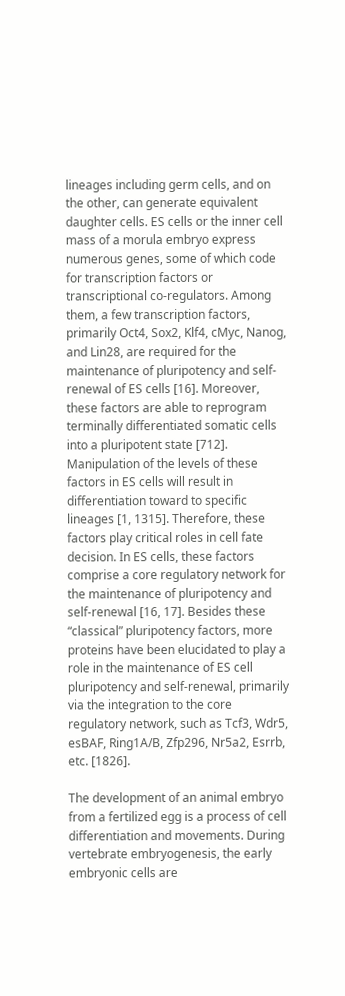lineages including germ cells, and on the other, can generate equivalent daughter cells. ES cells or the inner cell mass of a morula embryo express numerous genes, some of which code for transcription factors or transcriptional co-regulators. Among them, a few transcription factors, primarily Oct4, Sox2, Klf4, cMyc, Nanog, and Lin28, are required for the maintenance of pluripotency and self-renewal of ES cells [16]. Moreover, these factors are able to reprogram terminally differentiated somatic cells into a pluripotent state [712]. Manipulation of the levels of these factors in ES cells will result in differentiation toward to specific lineages [1, 1315]. Therefore, these factors play critical roles in cell fate decision. In ES cells, these factors comprise a core regulatory network for the maintenance of pluripotency and self-renewal [16, 17]. Besides these “classical” pluripotency factors, more proteins have been elucidated to play a role in the maintenance of ES cell pluripotency and self-renewal, primarily via the integration to the core regulatory network, such as Tcf3, Wdr5, esBAF, Ring1A/B, Zfp296, Nr5a2, Esrrb, etc. [1826].

The development of an animal embryo from a fertilized egg is a process of cell differentiation and movements. During vertebrate embryogenesis, the early embryonic cells are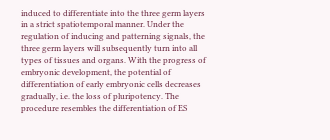induced to differentiate into the three germ layers in a strict spatiotemporal manner. Under the regulation of inducing and patterning signals, the three germ layers will subsequently turn into all types of tissues and organs. With the progress of embryonic development, the potential of differentiation of early embryonic cells decreases gradually, i.e. the loss of pluripotency. The procedure resembles the differentiation of ES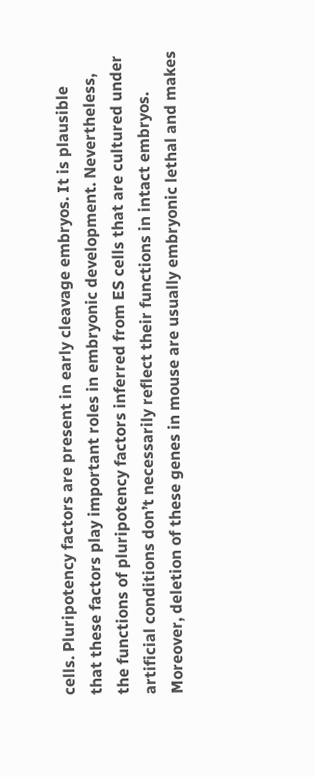cells. Pluripotency factors are present in early cleavage embryos. It is plausible that these factors play important roles in embryonic development. Nevertheless, the functions of pluripotency factors inferred from ES cells that are cultured under artificial conditions don’t necessarily reflect their functions in intact embryos. Moreover, deletion of these genes in mouse are usually embryonic lethal and makes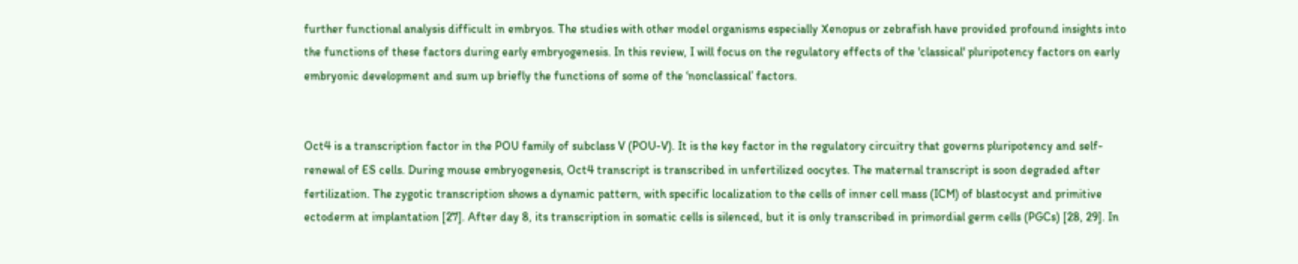further functional analysis difficult in embryos. The studies with other model organisms especially Xenopus or zebrafish have provided profound insights into the functions of these factors during early embryogenesis. In this review, I will focus on the regulatory effects of the 'classical' pluripotency factors on early embryonic development and sum up briefly the functions of some of the ‘nonclassical’ factors.


Oct4 is a transcription factor in the POU family of subclass V (POU-V). It is the key factor in the regulatory circuitry that governs pluripotency and self-renewal of ES cells. During mouse embryogenesis, Oct4 transcript is transcribed in unfertilized oocytes. The maternal transcript is soon degraded after fertilization. The zygotic transcription shows a dynamic pattern, with specific localization to the cells of inner cell mass (ICM) of blastocyst and primitive ectoderm at implantation [27]. After day 8, its transcription in somatic cells is silenced, but it is only transcribed in primordial germ cells (PGCs) [28, 29]. In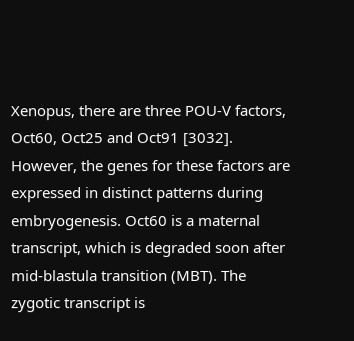Xenopus, there are three POU-V factors, Oct60, Oct25 and Oct91 [3032]. However, the genes for these factors are expressed in distinct patterns during embryogenesis. Oct60 is a maternal transcript, which is degraded soon after mid-blastula transition (MBT). The zygotic transcript is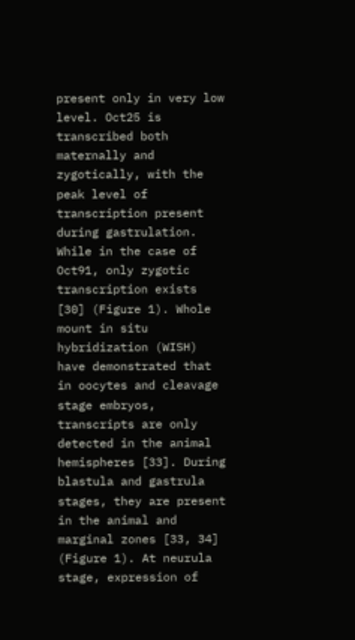present only in very low level. Oct25 is transcribed both maternally and zygotically, with the peak level of transcription present during gastrulation. While in the case of Oct91, only zygotic transcription exists [30] (Figure 1). Whole mount in situ hybridization (WISH) have demonstrated that in oocytes and cleavage stage embryos, transcripts are only detected in the animal hemispheres [33]. During blastula and gastrula stages, they are present in the animal and marginal zones [33, 34] (Figure 1). At neurula stage, expression of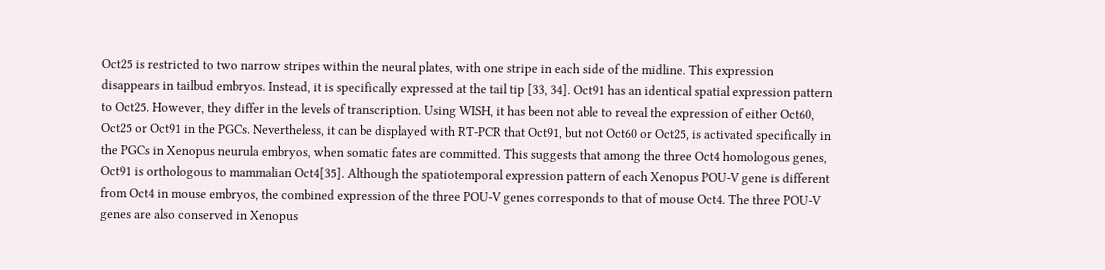Oct25 is restricted to two narrow stripes within the neural plates, with one stripe in each side of the midline. This expression disappears in tailbud embryos. Instead, it is specifically expressed at the tail tip [33, 34]. Oct91 has an identical spatial expression pattern to Oct25. However, they differ in the levels of transcription. Using WISH, it has been not able to reveal the expression of either Oct60, Oct25 or Oct91 in the PGCs. Nevertheless, it can be displayed with RT-PCR that Oct91, but not Oct60 or Oct25, is activated specifically in the PGCs in Xenopus neurula embryos, when somatic fates are committed. This suggests that among the three Oct4 homologous genes, Oct91 is orthologous to mammalian Oct4[35]. Although the spatiotemporal expression pattern of each Xenopus POU-V gene is different from Oct4 in mouse embryos, the combined expression of the three POU-V genes corresponds to that of mouse Oct4. The three POU-V genes are also conserved in Xenopus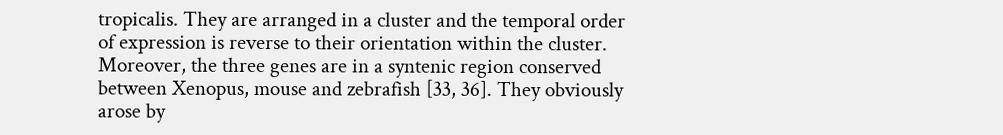tropicalis. They are arranged in a cluster and the temporal order of expression is reverse to their orientation within the cluster. Moreover, the three genes are in a syntenic region conserved between Xenopus, mouse and zebrafish [33, 36]. They obviously arose by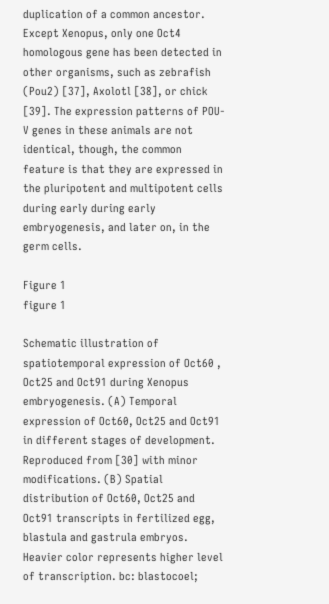duplication of a common ancestor. Except Xenopus, only one Oct4 homologous gene has been detected in other organisms, such as zebrafish (Pou2) [37], Axolotl [38], or chick [39]. The expression patterns of POU-V genes in these animals are not identical, though, the common feature is that they are expressed in the pluripotent and multipotent cells during early during early embryogenesis, and later on, in the germ cells.

Figure 1
figure 1

Schematic illustration of spatiotemporal expression of Oct60 , Oct25 and Oct91 during Xenopus embryogenesis. (A) Temporal expression of Oct60, Oct25 and Oct91 in different stages of development. Reproduced from [30] with minor modifications. (B) Spatial distribution of Oct60, Oct25 and Oct91 transcripts in fertilized egg, blastula and gastrula embryos. Heavier color represents higher level of transcription. bc: blastocoel;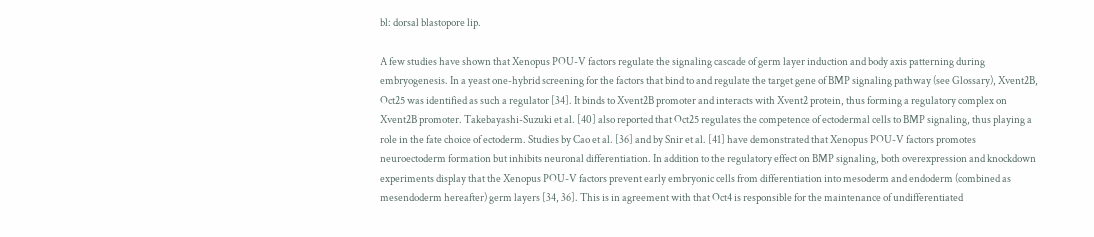bl: dorsal blastopore lip.

A few studies have shown that Xenopus POU-V factors regulate the signaling cascade of germ layer induction and body axis patterning during embryogenesis. In a yeast one-hybrid screening for the factors that bind to and regulate the target gene of BMP signaling pathway (see Glossary), Xvent2B, Oct25 was identified as such a regulator [34]. It binds to Xvent2B promoter and interacts with Xvent2 protein, thus forming a regulatory complex on Xvent2B promoter. Takebayashi-Suzuki et al. [40] also reported that Oct25 regulates the competence of ectodermal cells to BMP signaling, thus playing a role in the fate choice of ectoderm. Studies by Cao et al. [36] and by Snir et al. [41] have demonstrated that Xenopus POU-V factors promotes neuroectoderm formation but inhibits neuronal differentiation. In addition to the regulatory effect on BMP signaling, both overexpression and knockdown experiments display that the Xenopus POU-V factors prevent early embryonic cells from differentiation into mesoderm and endoderm (combined as mesendoderm hereafter) germ layers [34, 36]. This is in agreement with that Oct4 is responsible for the maintenance of undifferentiated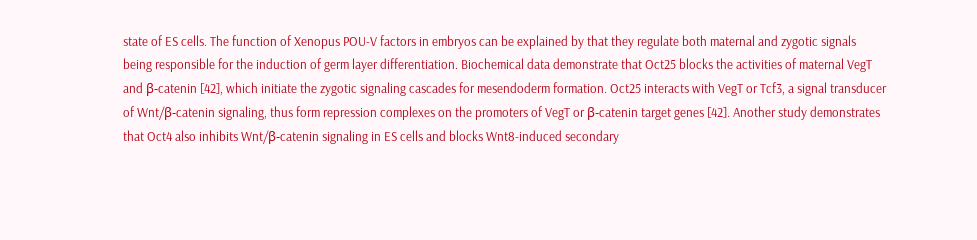state of ES cells. The function of Xenopus POU-V factors in embryos can be explained by that they regulate both maternal and zygotic signals being responsible for the induction of germ layer differentiation. Biochemical data demonstrate that Oct25 blocks the activities of maternal VegT and β-catenin [42], which initiate the zygotic signaling cascades for mesendoderm formation. Oct25 interacts with VegT or Tcf3, a signal transducer of Wnt/β-catenin signaling, thus form repression complexes on the promoters of VegT or β-catenin target genes [42]. Another study demonstrates that Oct4 also inhibits Wnt/β-catenin signaling in ES cells and blocks Wnt8-induced secondary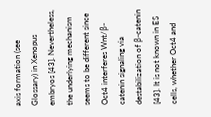axis formation (see Glossary) in Xenopus embryos [43]. Nevertheless, the underlying mechanism seems to be different since Oct4 interferes Wnt/β-catenin signaling via destabilization of β-catenin [43]. It is not known in ES cells, whether Oct4 and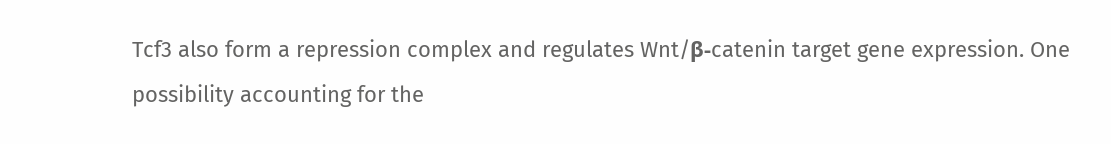Tcf3 also form a repression complex and regulates Wnt/β-catenin target gene expression. One possibility accounting for the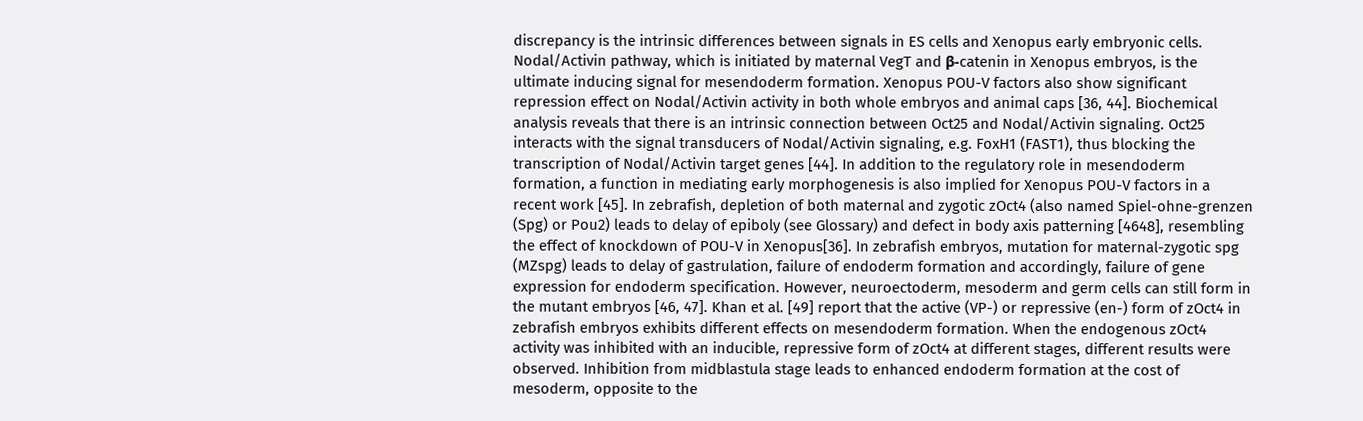discrepancy is the intrinsic differences between signals in ES cells and Xenopus early embryonic cells. Nodal/Activin pathway, which is initiated by maternal VegT and β-catenin in Xenopus embryos, is the ultimate inducing signal for mesendoderm formation. Xenopus POU-V factors also show significant repression effect on Nodal/Activin activity in both whole embryos and animal caps [36, 44]. Biochemical analysis reveals that there is an intrinsic connection between Oct25 and Nodal/Activin signaling. Oct25 interacts with the signal transducers of Nodal/Activin signaling, e.g. FoxH1 (FAST1), thus blocking the transcription of Nodal/Activin target genes [44]. In addition to the regulatory role in mesendoderm formation, a function in mediating early morphogenesis is also implied for Xenopus POU-V factors in a recent work [45]. In zebrafish, depletion of both maternal and zygotic zOct4 (also named Spiel-ohne-grenzen (Spg) or Pou2) leads to delay of epiboly (see Glossary) and defect in body axis patterning [4648], resembling the effect of knockdown of POU-V in Xenopus[36]. In zebrafish embryos, mutation for maternal-zygotic spg (MZspg) leads to delay of gastrulation, failure of endoderm formation and accordingly, failure of gene expression for endoderm specification. However, neuroectoderm, mesoderm and germ cells can still form in the mutant embryos [46, 47]. Khan et al. [49] report that the active (VP-) or repressive (en-) form of zOct4 in zebrafish embryos exhibits different effects on mesendoderm formation. When the endogenous zOct4 activity was inhibited with an inducible, repressive form of zOct4 at different stages, different results were observed. Inhibition from midblastula stage leads to enhanced endoderm formation at the cost of mesoderm, opposite to the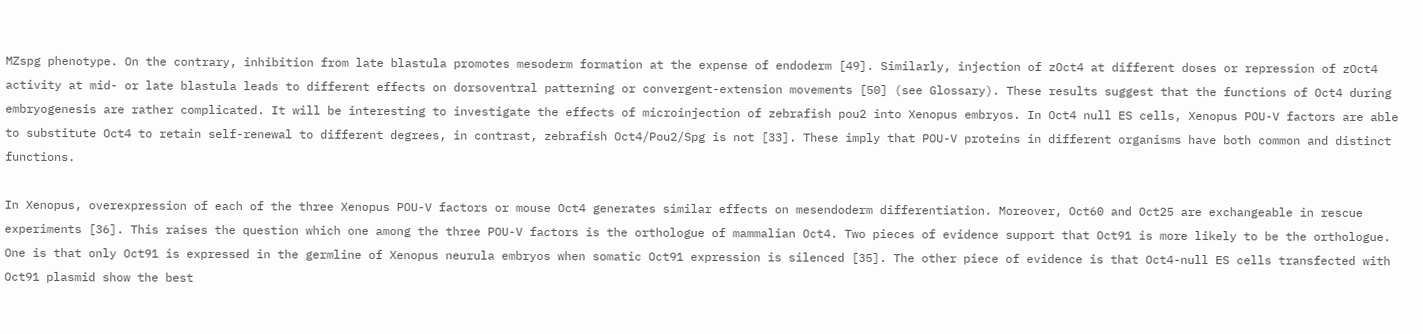MZspg phenotype. On the contrary, inhibition from late blastula promotes mesoderm formation at the expense of endoderm [49]. Similarly, injection of zOct4 at different doses or repression of zOct4 activity at mid- or late blastula leads to different effects on dorsoventral patterning or convergent-extension movements [50] (see Glossary). These results suggest that the functions of Oct4 during embryogenesis are rather complicated. It will be interesting to investigate the effects of microinjection of zebrafish pou2 into Xenopus embryos. In Oct4 null ES cells, Xenopus POU-V factors are able to substitute Oct4 to retain self-renewal to different degrees, in contrast, zebrafish Oct4/Pou2/Spg is not [33]. These imply that POU-V proteins in different organisms have both common and distinct functions.

In Xenopus, overexpression of each of the three Xenopus POU-V factors or mouse Oct4 generates similar effects on mesendoderm differentiation. Moreover, Oct60 and Oct25 are exchangeable in rescue experiments [36]. This raises the question which one among the three POU-V factors is the orthologue of mammalian Oct4. Two pieces of evidence support that Oct91 is more likely to be the orthologue. One is that only Oct91 is expressed in the germline of Xenopus neurula embryos when somatic Oct91 expression is silenced [35]. The other piece of evidence is that Oct4-null ES cells transfected with Oct91 plasmid show the best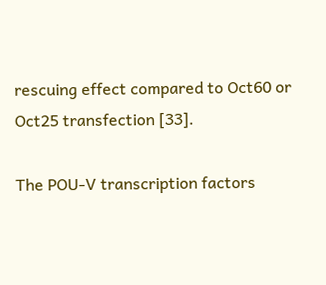rescuing effect compared to Oct60 or Oct25 transfection [33].

The POU-V transcription factors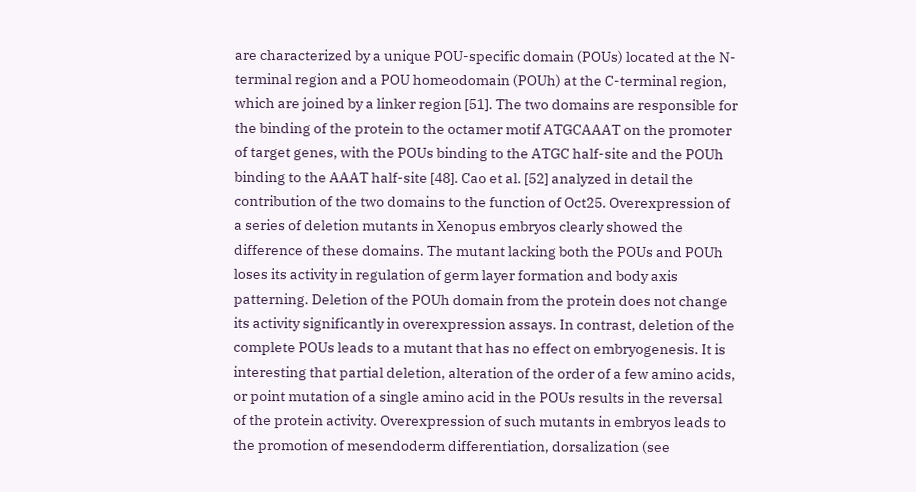are characterized by a unique POU-specific domain (POUs) located at the N-terminal region and a POU homeodomain (POUh) at the C-terminal region, which are joined by a linker region [51]. The two domains are responsible for the binding of the protein to the octamer motif ATGCAAAT on the promoter of target genes, with the POUs binding to the ATGC half-site and the POUh binding to the AAAT half-site [48]. Cao et al. [52] analyzed in detail the contribution of the two domains to the function of Oct25. Overexpression of a series of deletion mutants in Xenopus embryos clearly showed the difference of these domains. The mutant lacking both the POUs and POUh loses its activity in regulation of germ layer formation and body axis patterning. Deletion of the POUh domain from the protein does not change its activity significantly in overexpression assays. In contrast, deletion of the complete POUs leads to a mutant that has no effect on embryogenesis. It is interesting that partial deletion, alteration of the order of a few amino acids, or point mutation of a single amino acid in the POUs results in the reversal of the protein activity. Overexpression of such mutants in embryos leads to the promotion of mesendoderm differentiation, dorsalization (see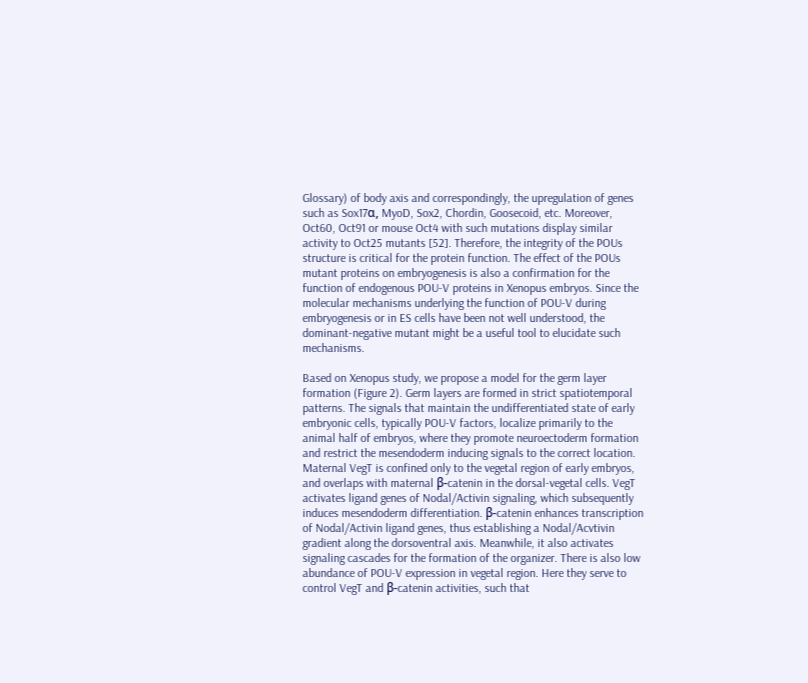Glossary) of body axis and correspondingly, the upregulation of genes such as Sox17α, MyoD, Sox2, Chordin, Goosecoid, etc. Moreover, Oct60, Oct91 or mouse Oct4 with such mutations display similar activity to Oct25 mutants [52]. Therefore, the integrity of the POUs structure is critical for the protein function. The effect of the POUs mutant proteins on embryogenesis is also a confirmation for the function of endogenous POU-V proteins in Xenopus embryos. Since the molecular mechanisms underlying the function of POU-V during embryogenesis or in ES cells have been not well understood, the dominant-negative mutant might be a useful tool to elucidate such mechanisms.

Based on Xenopus study, we propose a model for the germ layer formation (Figure 2). Germ layers are formed in strict spatiotemporal patterns. The signals that maintain the undifferentiated state of early embryonic cells, typically POU-V factors, localize primarily to the animal half of embryos, where they promote neuroectoderm formation and restrict the mesendoderm inducing signals to the correct location. Maternal VegT is confined only to the vegetal region of early embryos, and overlaps with maternal β-catenin in the dorsal-vegetal cells. VegT activates ligand genes of Nodal/Activin signaling, which subsequently induces mesendoderm differentiation. β-catenin enhances transcription of Nodal/Activin ligand genes, thus establishing a Nodal/Acvtivin gradient along the dorsoventral axis. Meanwhile, it also activates signaling cascades for the formation of the organizer. There is also low abundance of POU-V expression in vegetal region. Here they serve to control VegT and β-catenin activities, such that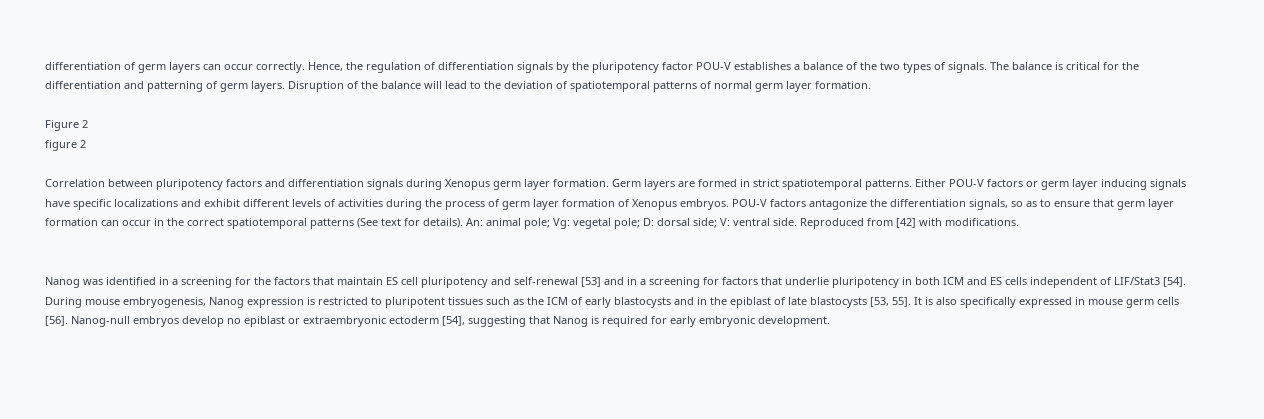differentiation of germ layers can occur correctly. Hence, the regulation of differentiation signals by the pluripotency factor POU-V establishes a balance of the two types of signals. The balance is critical for the differentiation and patterning of germ layers. Disruption of the balance will lead to the deviation of spatiotemporal patterns of normal germ layer formation.

Figure 2
figure 2

Correlation between pluripotency factors and differentiation signals during Xenopus germ layer formation. Germ layers are formed in strict spatiotemporal patterns. Either POU-V factors or germ layer inducing signals have specific localizations and exhibit different levels of activities during the process of germ layer formation of Xenopus embryos. POU-V factors antagonize the differentiation signals, so as to ensure that germ layer formation can occur in the correct spatiotemporal patterns (See text for details). An: animal pole; Vg: vegetal pole; D: dorsal side; V: ventral side. Reproduced from [42] with modifications.


Nanog was identified in a screening for the factors that maintain ES cell pluripotency and self-renewal [53] and in a screening for factors that underlie pluripotency in both ICM and ES cells independent of LIF/Stat3 [54]. During mouse embryogenesis, Nanog expression is restricted to pluripotent tissues such as the ICM of early blastocysts and in the epiblast of late blastocysts [53, 55]. It is also specifically expressed in mouse germ cells [56]. Nanog-null embryos develop no epiblast or extraembryonic ectoderm [54], suggesting that Nanog is required for early embryonic development.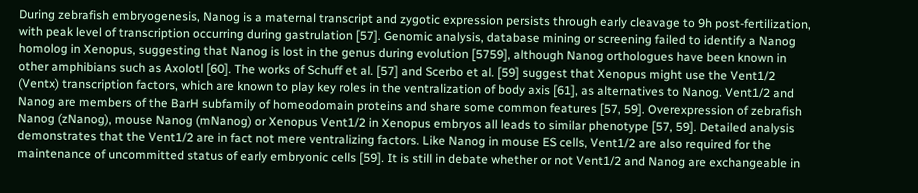During zebrafish embryogenesis, Nanog is a maternal transcript and zygotic expression persists through early cleavage to 9h post-fertilization, with peak level of transcription occurring during gastrulation [57]. Genomic analysis, database mining or screening failed to identify a Nanog homolog in Xenopus, suggesting that Nanog is lost in the genus during evolution [5759], although Nanog orthologues have been known in other amphibians such as Axolotl [60]. The works of Schuff et al. [57] and Scerbo et al. [59] suggest that Xenopus might use the Vent1/2 (Ventx) transcription factors, which are known to play key roles in the ventralization of body axis [61], as alternatives to Nanog. Vent1/2 and Nanog are members of the BarH subfamily of homeodomain proteins and share some common features [57, 59]. Overexpression of zebrafish Nanog (zNanog), mouse Nanog (mNanog) or Xenopus Vent1/2 in Xenopus embryos all leads to similar phenotype [57, 59]. Detailed analysis demonstrates that the Vent1/2 are in fact not mere ventralizing factors. Like Nanog in mouse ES cells, Vent1/2 are also required for the maintenance of uncommitted status of early embryonic cells [59]. It is still in debate whether or not Vent1/2 and Nanog are exchangeable in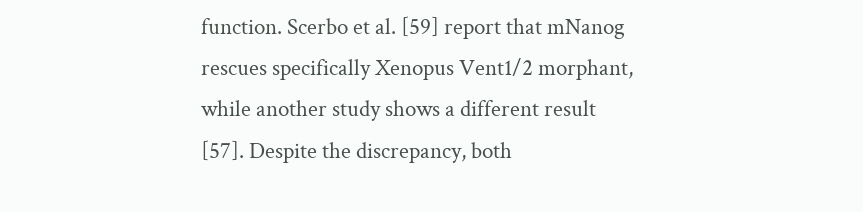function. Scerbo et al. [59] report that mNanog rescues specifically Xenopus Vent1/2 morphant, while another study shows a different result [57]. Despite the discrepancy, both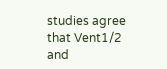studies agree that Vent1/2 and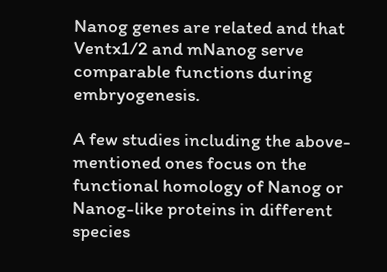Nanog genes are related and that Ventx1/2 and mNanog serve comparable functions during embryogenesis.

A few studies including the above-mentioned ones focus on the functional homology of Nanog or Nanog-like proteins in different species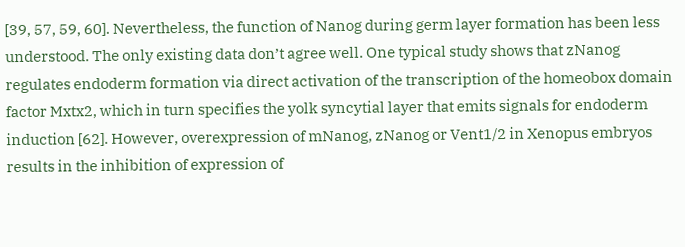[39, 57, 59, 60]. Nevertheless, the function of Nanog during germ layer formation has been less understood. The only existing data don’t agree well. One typical study shows that zNanog regulates endoderm formation via direct activation of the transcription of the homeobox domain factor Mxtx2, which in turn specifies the yolk syncytial layer that emits signals for endoderm induction [62]. However, overexpression of mNanog, zNanog or Vent1/2 in Xenopus embryos results in the inhibition of expression of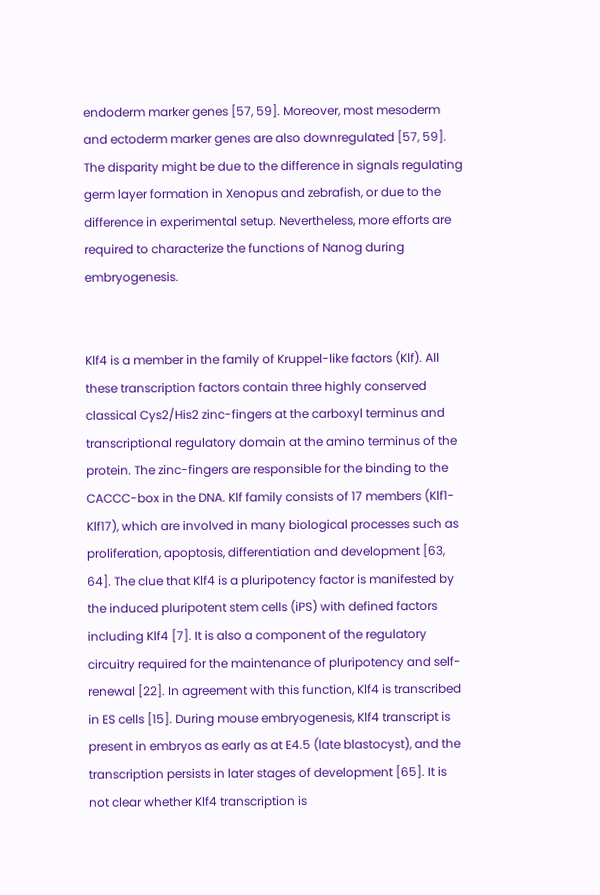endoderm marker genes [57, 59]. Moreover, most mesoderm and ectoderm marker genes are also downregulated [57, 59]. The disparity might be due to the difference in signals regulating germ layer formation in Xenopus and zebrafish, or due to the difference in experimental setup. Nevertheless, more efforts are required to characterize the functions of Nanog during embryogenesis.


Klf4 is a member in the family of Kruppel-like factors (Klf). All these transcription factors contain three highly conserved classical Cys2/His2 zinc-fingers at the carboxyl terminus and transcriptional regulatory domain at the amino terminus of the protein. The zinc-fingers are responsible for the binding to the CACCC-box in the DNA. Klf family consists of 17 members (Klf1-Klf17), which are involved in many biological processes such as proliferation, apoptosis, differentiation and development [63, 64]. The clue that Klf4 is a pluripotency factor is manifested by the induced pluripotent stem cells (iPS) with defined factors including Klf4 [7]. It is also a component of the regulatory circuitry required for the maintenance of pluripotency and self-renewal [22]. In agreement with this function, Klf4 is transcribed in ES cells [15]. During mouse embryogenesis, Klf4 transcript is present in embryos as early as at E4.5 (late blastocyst), and the transcription persists in later stages of development [65]. It is not clear whether Klf4 transcription is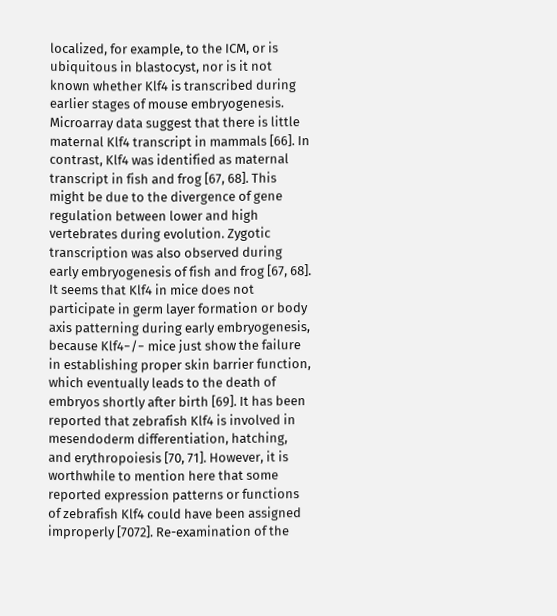localized, for example, to the ICM, or is ubiquitous in blastocyst, nor is it not known whether Klf4 is transcribed during earlier stages of mouse embryogenesis. Microarray data suggest that there is little maternal Klf4 transcript in mammals [66]. In contrast, Klf4 was identified as maternal transcript in fish and frog [67, 68]. This might be due to the divergence of gene regulation between lower and high vertebrates during evolution. Zygotic transcription was also observed during early embryogenesis of fish and frog [67, 68]. It seems that Klf4 in mice does not participate in germ layer formation or body axis patterning during early embryogenesis, because Klf4−/− mice just show the failure in establishing proper skin barrier function, which eventually leads to the death of embryos shortly after birth [69]. It has been reported that zebrafish Klf4 is involved in mesendoderm differentiation, hatching, and erythropoiesis [70, 71]. However, it is worthwhile to mention here that some reported expression patterns or functions of zebrafish Klf4 could have been assigned improperly [7072]. Re-examination of the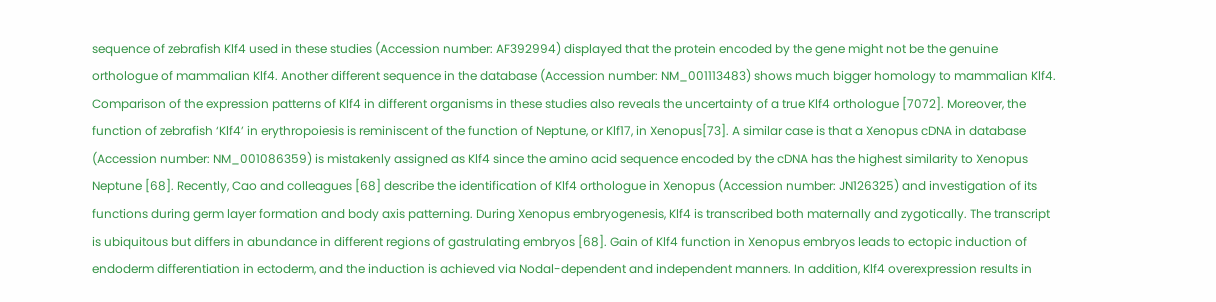sequence of zebrafish Klf4 used in these studies (Accession number: AF392994) displayed that the protein encoded by the gene might not be the genuine orthologue of mammalian Klf4. Another different sequence in the database (Accession number: NM_001113483) shows much bigger homology to mammalian Klf4. Comparison of the expression patterns of Klf4 in different organisms in these studies also reveals the uncertainty of a true Klf4 orthologue [7072]. Moreover, the function of zebrafish ‘Klf4’ in erythropoiesis is reminiscent of the function of Neptune, or Klf17, in Xenopus[73]. A similar case is that a Xenopus cDNA in database (Accession number: NM_001086359) is mistakenly assigned as Klf4 since the amino acid sequence encoded by the cDNA has the highest similarity to Xenopus Neptune [68]. Recently, Cao and colleagues [68] describe the identification of Klf4 orthologue in Xenopus (Accession number: JN126325) and investigation of its functions during germ layer formation and body axis patterning. During Xenopus embryogenesis, Klf4 is transcribed both maternally and zygotically. The transcript is ubiquitous but differs in abundance in different regions of gastrulating embryos [68]. Gain of Klf4 function in Xenopus embryos leads to ectopic induction of endoderm differentiation in ectoderm, and the induction is achieved via Nodal-dependent and independent manners. In addition, Klf4 overexpression results in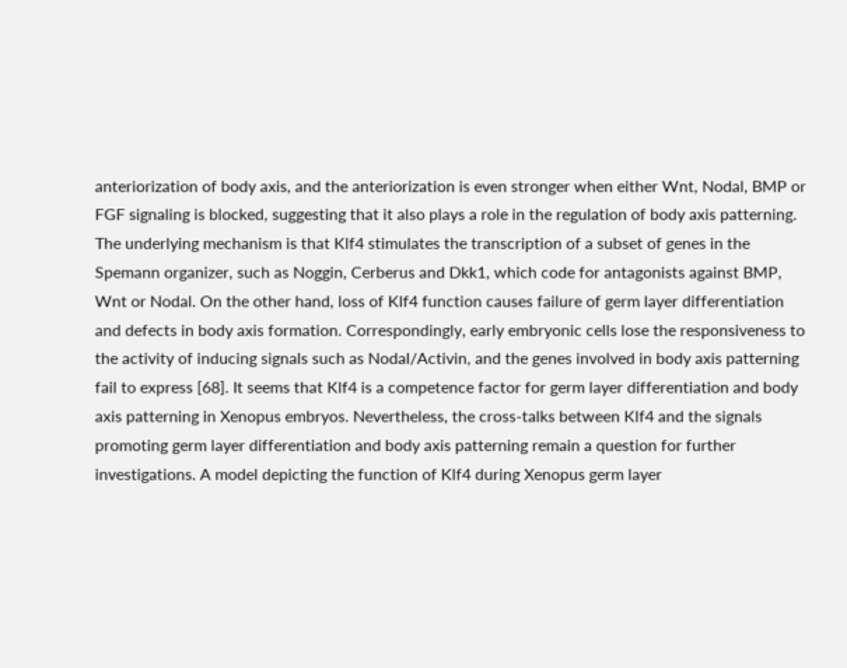anteriorization of body axis, and the anteriorization is even stronger when either Wnt, Nodal, BMP or FGF signaling is blocked, suggesting that it also plays a role in the regulation of body axis patterning. The underlying mechanism is that Klf4 stimulates the transcription of a subset of genes in the Spemann organizer, such as Noggin, Cerberus and Dkk1, which code for antagonists against BMP, Wnt or Nodal. On the other hand, loss of Klf4 function causes failure of germ layer differentiation and defects in body axis formation. Correspondingly, early embryonic cells lose the responsiveness to the activity of inducing signals such as Nodal/Activin, and the genes involved in body axis patterning fail to express [68]. It seems that Klf4 is a competence factor for germ layer differentiation and body axis patterning in Xenopus embryos. Nevertheless, the cross-talks between Klf4 and the signals promoting germ layer differentiation and body axis patterning remain a question for further investigations. A model depicting the function of Klf4 during Xenopus germ layer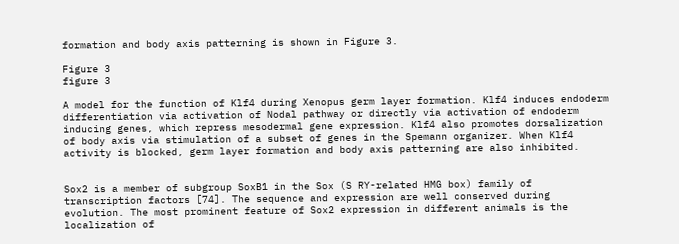formation and body axis patterning is shown in Figure 3.

Figure 3
figure 3

A model for the function of Klf4 during Xenopus germ layer formation. Klf4 induces endoderm differentiation via activation of Nodal pathway or directly via activation of endoderm inducing genes, which repress mesodermal gene expression. Klf4 also promotes dorsalization of body axis via stimulation of a subset of genes in the Spemann organizer. When Klf4 activity is blocked, germ layer formation and body axis patterning are also inhibited.


Sox2 is a member of subgroup SoxB1 in the Sox (S RY-related HMG box) family of transcription factors [74]. The sequence and expression are well conserved during evolution. The most prominent feature of Sox2 expression in different animals is the localization of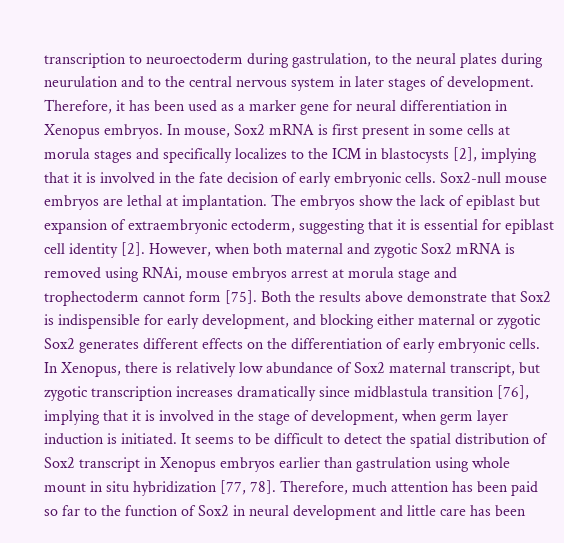transcription to neuroectoderm during gastrulation, to the neural plates during neurulation and to the central nervous system in later stages of development. Therefore, it has been used as a marker gene for neural differentiation in Xenopus embryos. In mouse, Sox2 mRNA is first present in some cells at morula stages and specifically localizes to the ICM in blastocysts [2], implying that it is involved in the fate decision of early embryonic cells. Sox2-null mouse embryos are lethal at implantation. The embryos show the lack of epiblast but expansion of extraembryonic ectoderm, suggesting that it is essential for epiblast cell identity [2]. However, when both maternal and zygotic Sox2 mRNA is removed using RNAi, mouse embryos arrest at morula stage and trophectoderm cannot form [75]. Both the results above demonstrate that Sox2 is indispensible for early development, and blocking either maternal or zygotic Sox2 generates different effects on the differentiation of early embryonic cells. In Xenopus, there is relatively low abundance of Sox2 maternal transcript, but zygotic transcription increases dramatically since midblastula transition [76], implying that it is involved in the stage of development, when germ layer induction is initiated. It seems to be difficult to detect the spatial distribution of Sox2 transcript in Xenopus embryos earlier than gastrulation using whole mount in situ hybridization [77, 78]. Therefore, much attention has been paid so far to the function of Sox2 in neural development and little care has been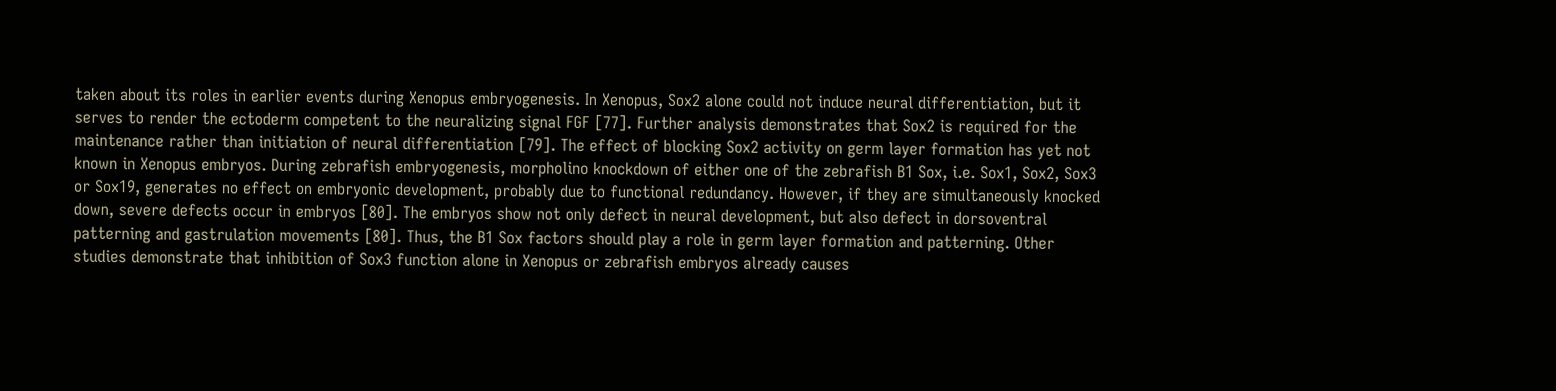taken about its roles in earlier events during Xenopus embryogenesis. In Xenopus, Sox2 alone could not induce neural differentiation, but it serves to render the ectoderm competent to the neuralizing signal FGF [77]. Further analysis demonstrates that Sox2 is required for the maintenance rather than initiation of neural differentiation [79]. The effect of blocking Sox2 activity on germ layer formation has yet not known in Xenopus embryos. During zebrafish embryogenesis, morpholino knockdown of either one of the zebrafish B1 Sox, i.e. Sox1, Sox2, Sox3 or Sox19, generates no effect on embryonic development, probably due to functional redundancy. However, if they are simultaneously knocked down, severe defects occur in embryos [80]. The embryos show not only defect in neural development, but also defect in dorsoventral patterning and gastrulation movements [80]. Thus, the B1 Sox factors should play a role in germ layer formation and patterning. Other studies demonstrate that inhibition of Sox3 function alone in Xenopus or zebrafish embryos already causes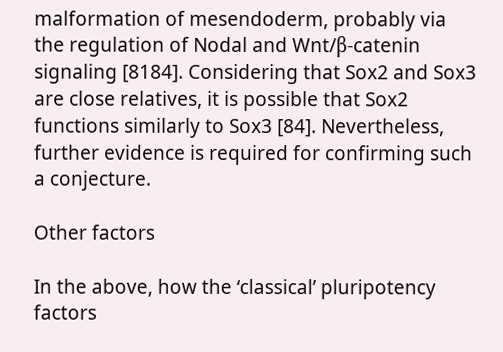malformation of mesendoderm, probably via the regulation of Nodal and Wnt/β-catenin signaling [8184]. Considering that Sox2 and Sox3 are close relatives, it is possible that Sox2 functions similarly to Sox3 [84]. Nevertheless, further evidence is required for confirming such a conjecture.

Other factors

In the above, how the ‘classical’ pluripotency factors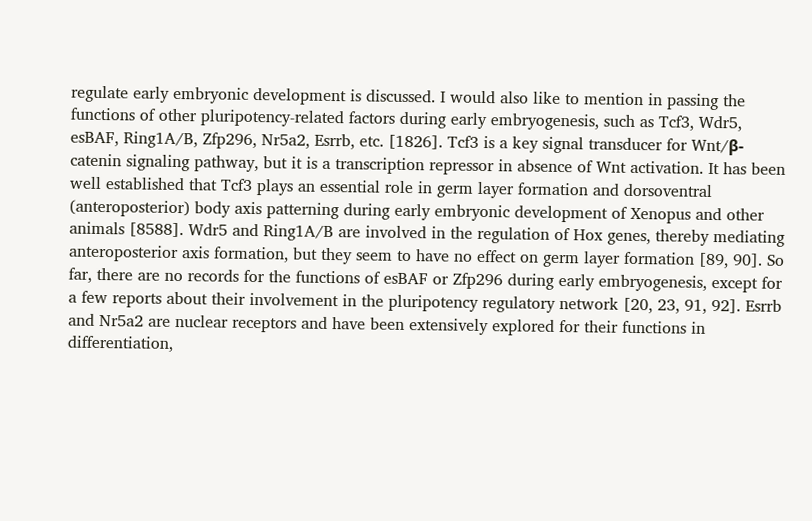regulate early embryonic development is discussed. I would also like to mention in passing the functions of other pluripotency-related factors during early embryogenesis, such as Tcf3, Wdr5, esBAF, Ring1A/B, Zfp296, Nr5a2, Esrrb, etc. [1826]. Tcf3 is a key signal transducer for Wnt/β-catenin signaling pathway, but it is a transcription repressor in absence of Wnt activation. It has been well established that Tcf3 plays an essential role in germ layer formation and dorsoventral (anteroposterior) body axis patterning during early embryonic development of Xenopus and other animals [8588]. Wdr5 and Ring1A/B are involved in the regulation of Hox genes, thereby mediating anteroposterior axis formation, but they seem to have no effect on germ layer formation [89, 90]. So far, there are no records for the functions of esBAF or Zfp296 during early embryogenesis, except for a few reports about their involvement in the pluripotency regulatory network [20, 23, 91, 92]. Esrrb and Nr5a2 are nuclear receptors and have been extensively explored for their functions in differentiation,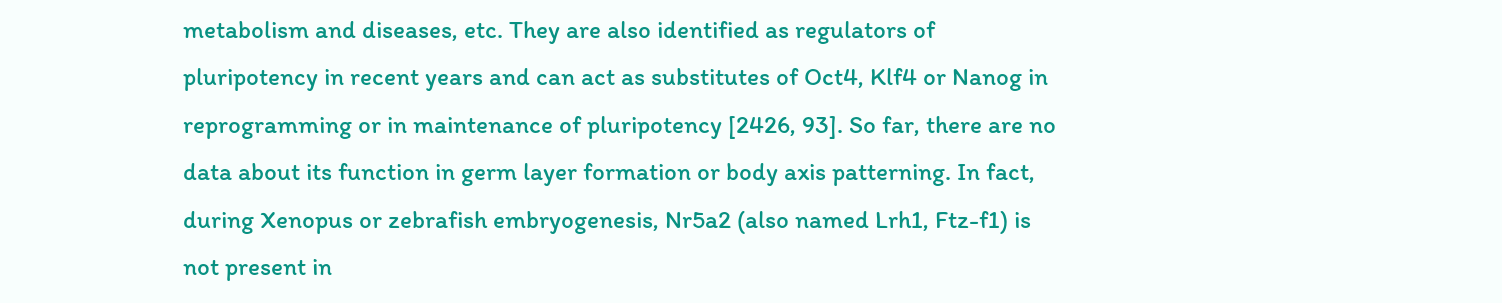metabolism and diseases, etc. They are also identified as regulators of pluripotency in recent years and can act as substitutes of Oct4, Klf4 or Nanog in reprogramming or in maintenance of pluripotency [2426, 93]. So far, there are no data about its function in germ layer formation or body axis patterning. In fact, during Xenopus or zebrafish embryogenesis, Nr5a2 (also named Lrh1, Ftz-f1) is not present in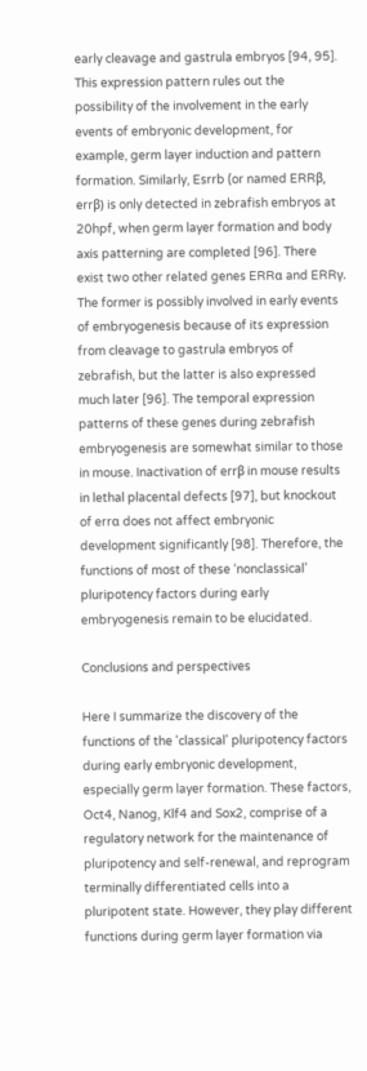early cleavage and gastrula embryos [94, 95]. This expression pattern rules out the possibility of the involvement in the early events of embryonic development, for example, germ layer induction and pattern formation. Similarly, Esrrb (or named ERRβ, errβ) is only detected in zebrafish embryos at 20hpf, when germ layer formation and body axis patterning are completed [96]. There exist two other related genes ERRα and ERRγ. The former is possibly involved in early events of embryogenesis because of its expression from cleavage to gastrula embryos of zebrafish, but the latter is also expressed much later [96]. The temporal expression patterns of these genes during zebrafish embryogenesis are somewhat similar to those in mouse. Inactivation of errβ in mouse results in lethal placental defects [97], but knockout of errα does not affect embryonic development significantly [98]. Therefore, the functions of most of these ‘nonclassical’ pluripotency factors during early embryogenesis remain to be elucidated.

Conclusions and perspectives

Here I summarize the discovery of the functions of the 'classical' pluripotency factors during early embryonic development, especially germ layer formation. These factors, Oct4, Nanog, Klf4 and Sox2, comprise of a regulatory network for the maintenance of pluripotency and self-renewal, and reprogram terminally differentiated cells into a pluripotent state. However, they play different functions during germ layer formation via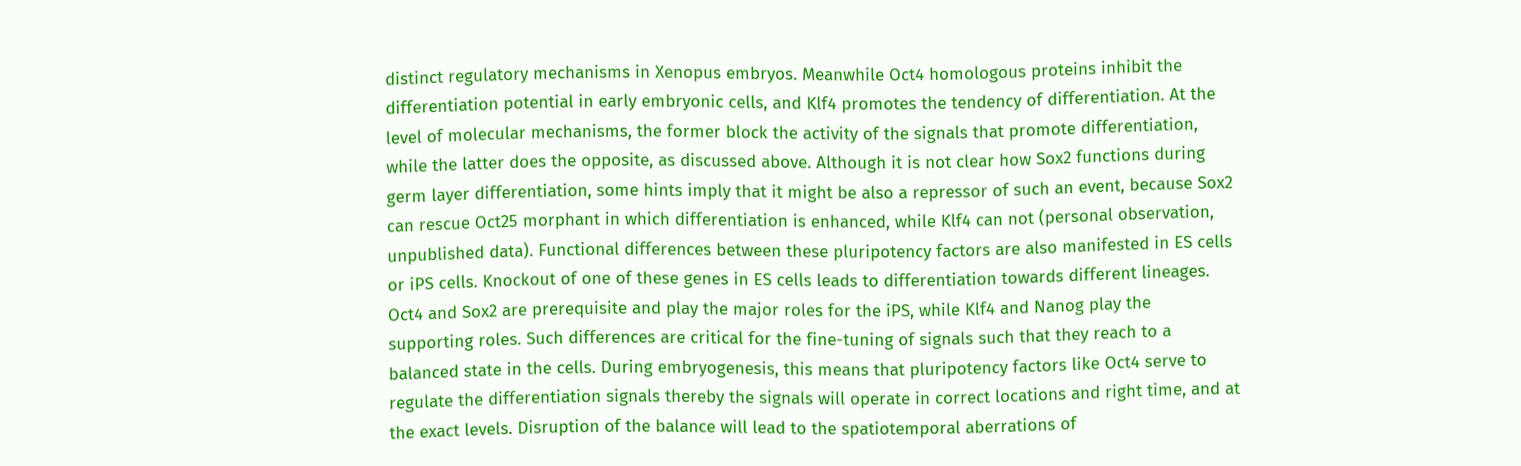distinct regulatory mechanisms in Xenopus embryos. Meanwhile Oct4 homologous proteins inhibit the differentiation potential in early embryonic cells, and Klf4 promotes the tendency of differentiation. At the level of molecular mechanisms, the former block the activity of the signals that promote differentiation, while the latter does the opposite, as discussed above. Although it is not clear how Sox2 functions during germ layer differentiation, some hints imply that it might be also a repressor of such an event, because Sox2 can rescue Oct25 morphant in which differentiation is enhanced, while Klf4 can not (personal observation, unpublished data). Functional differences between these pluripotency factors are also manifested in ES cells or iPS cells. Knockout of one of these genes in ES cells leads to differentiation towards different lineages. Oct4 and Sox2 are prerequisite and play the major roles for the iPS, while Klf4 and Nanog play the supporting roles. Such differences are critical for the fine-tuning of signals such that they reach to a balanced state in the cells. During embryogenesis, this means that pluripotency factors like Oct4 serve to regulate the differentiation signals thereby the signals will operate in correct locations and right time, and at the exact levels. Disruption of the balance will lead to the spatiotemporal aberrations of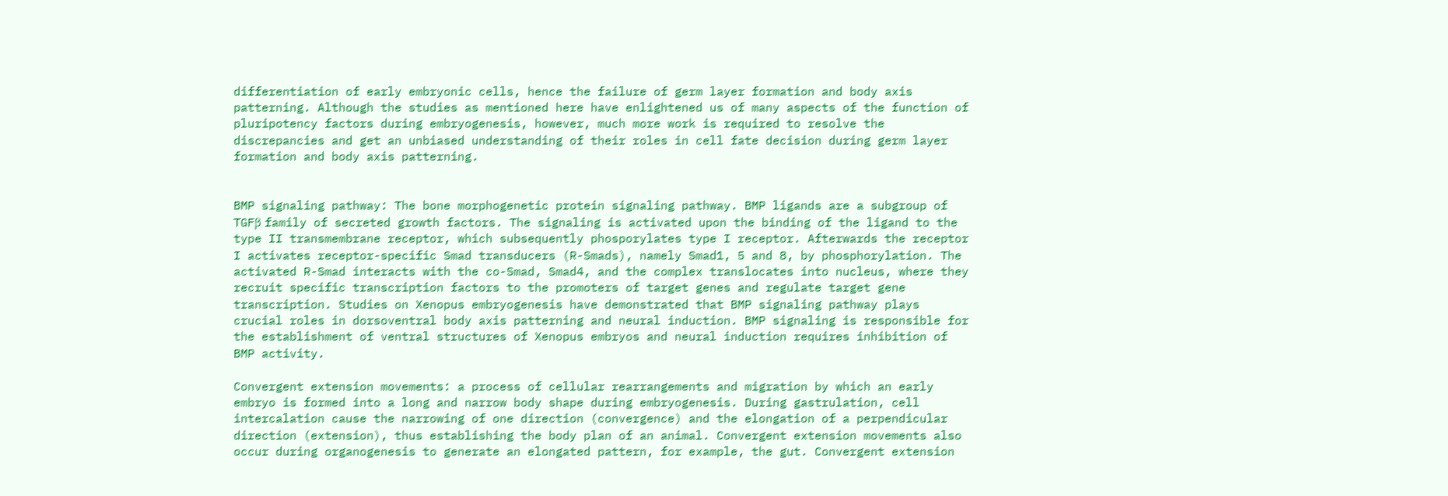differentiation of early embryonic cells, hence the failure of germ layer formation and body axis patterning. Although the studies as mentioned here have enlightened us of many aspects of the function of pluripotency factors during embryogenesis, however, much more work is required to resolve the discrepancies and get an unbiased understanding of their roles in cell fate decision during germ layer formation and body axis patterning.


BMP signaling pathway: The bone morphogenetic protein signaling pathway. BMP ligands are a subgroup of TGFβ family of secreted growth factors. The signaling is activated upon the binding of the ligand to the type II transmembrane receptor, which subsequently phosporylates type I receptor. Afterwards the receptor I activates receptor-specific Smad transducers (R-Smads), namely Smad1, 5 and 8, by phosphorylation. The activated R-Smad interacts with the co-Smad, Smad4, and the complex translocates into nucleus, where they recruit specific transcription factors to the promoters of target genes and regulate target gene transcription. Studies on Xenopus embryogenesis have demonstrated that BMP signaling pathway plays crucial roles in dorsoventral body axis patterning and neural induction. BMP signaling is responsible for the establishment of ventral structures of Xenopus embryos and neural induction requires inhibition of BMP activity.

Convergent extension movements: a process of cellular rearrangements and migration by which an early embryo is formed into a long and narrow body shape during embryogenesis. During gastrulation, cell intercalation cause the narrowing of one direction (convergence) and the elongation of a perpendicular direction (extension), thus establishing the body plan of an animal. Convergent extension movements also occur during organogenesis to generate an elongated pattern, for example, the gut. Convergent extension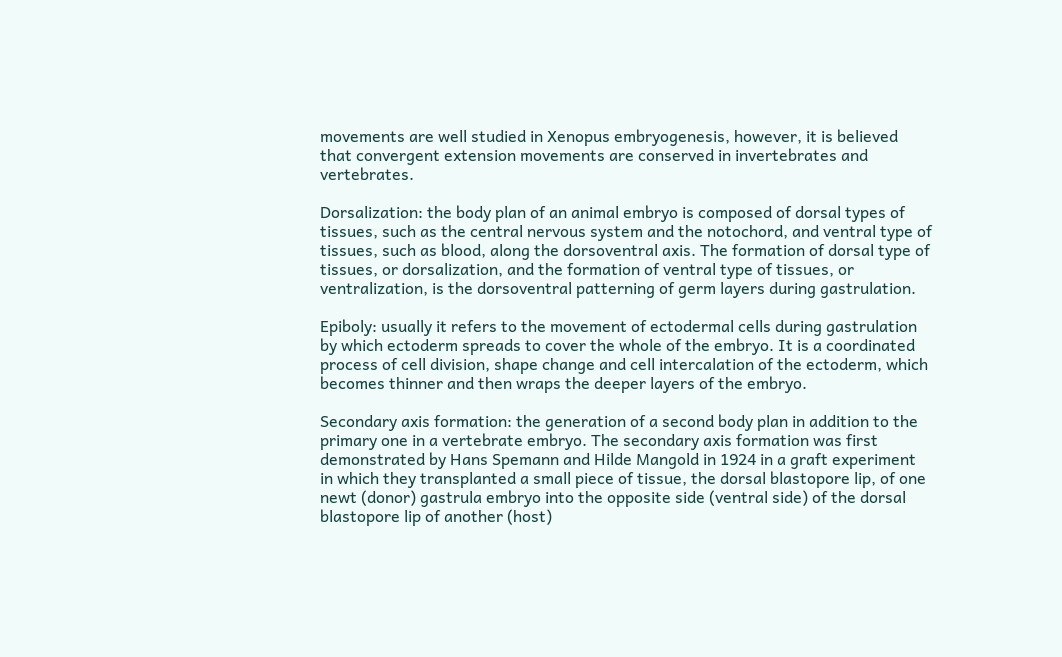movements are well studied in Xenopus embryogenesis, however, it is believed that convergent extension movements are conserved in invertebrates and vertebrates.

Dorsalization: the body plan of an animal embryo is composed of dorsal types of tissues, such as the central nervous system and the notochord, and ventral type of tissues, such as blood, along the dorsoventral axis. The formation of dorsal type of tissues, or dorsalization, and the formation of ventral type of tissues, or ventralization, is the dorsoventral patterning of germ layers during gastrulation.

Epiboly: usually it refers to the movement of ectodermal cells during gastrulation by which ectoderm spreads to cover the whole of the embryo. It is a coordinated process of cell division, shape change and cell intercalation of the ectoderm, which becomes thinner and then wraps the deeper layers of the embryo.

Secondary axis formation: the generation of a second body plan in addition to the primary one in a vertebrate embryo. The secondary axis formation was first demonstrated by Hans Spemann and Hilde Mangold in 1924 in a graft experiment in which they transplanted a small piece of tissue, the dorsal blastopore lip, of one newt (donor) gastrula embryo into the opposite side (ventral side) of the dorsal blastopore lip of another (host)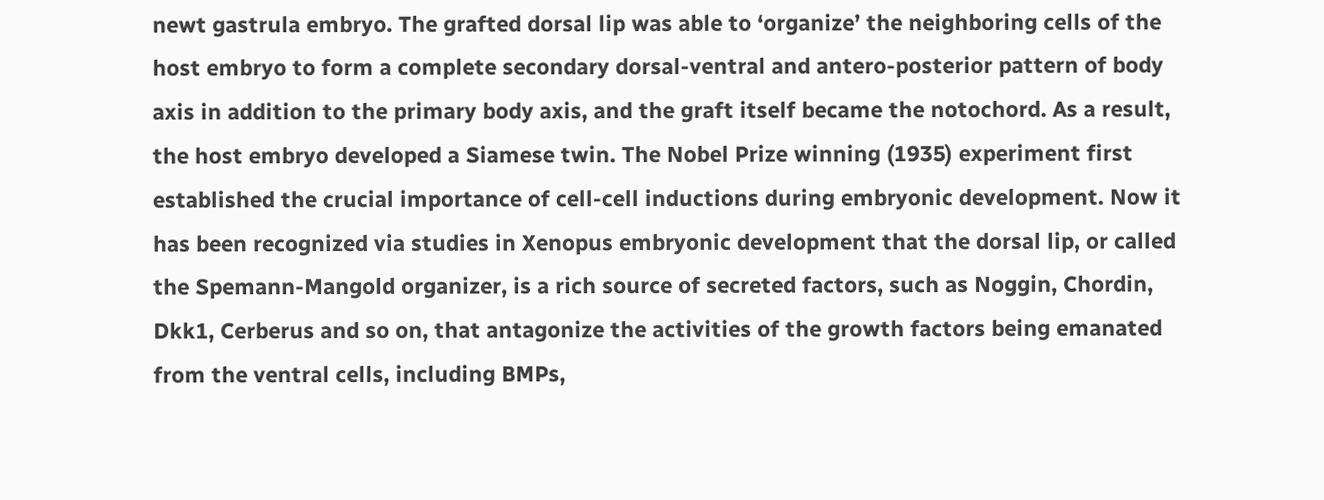newt gastrula embryo. The grafted dorsal lip was able to ‘organize’ the neighboring cells of the host embryo to form a complete secondary dorsal-ventral and antero-posterior pattern of body axis in addition to the primary body axis, and the graft itself became the notochord. As a result, the host embryo developed a Siamese twin. The Nobel Prize winning (1935) experiment first established the crucial importance of cell-cell inductions during embryonic development. Now it has been recognized via studies in Xenopus embryonic development that the dorsal lip, or called the Spemann-Mangold organizer, is a rich source of secreted factors, such as Noggin, Chordin, Dkk1, Cerberus and so on, that antagonize the activities of the growth factors being emanated from the ventral cells, including BMPs,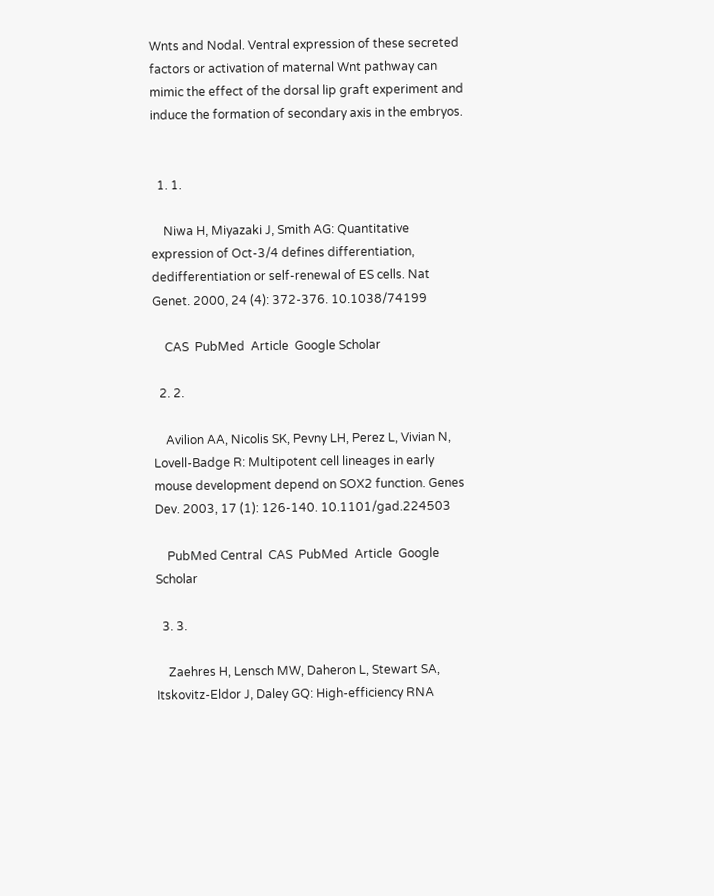Wnts and Nodal. Ventral expression of these secreted factors or activation of maternal Wnt pathway can mimic the effect of the dorsal lip graft experiment and induce the formation of secondary axis in the embryos.


  1. 1.

    Niwa H, Miyazaki J, Smith AG: Quantitative expression of Oct-3/4 defines differentiation, dedifferentiation or self-renewal of ES cells. Nat Genet. 2000, 24 (4): 372-376. 10.1038/74199

    CAS  PubMed  Article  Google Scholar

  2. 2.

    Avilion AA, Nicolis SK, Pevny LH, Perez L, Vivian N, Lovell-Badge R: Multipotent cell lineages in early mouse development depend on SOX2 function. Genes Dev. 2003, 17 (1): 126-140. 10.1101/gad.224503

    PubMed Central  CAS  PubMed  Article  Google Scholar

  3. 3.

    Zaehres H, Lensch MW, Daheron L, Stewart SA, Itskovitz-Eldor J, Daley GQ: High-efficiency RNA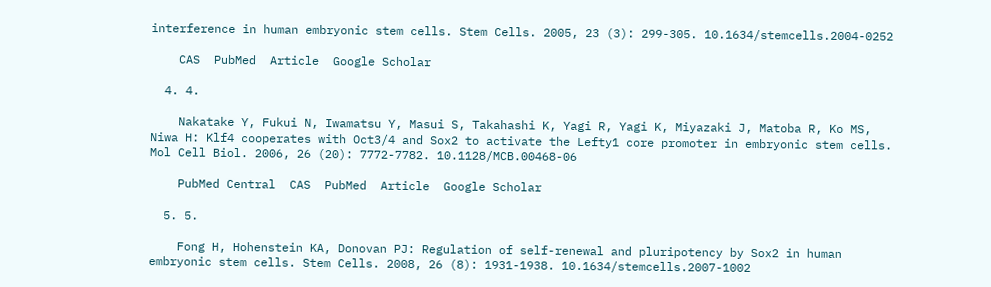interference in human embryonic stem cells. Stem Cells. 2005, 23 (3): 299-305. 10.1634/stemcells.2004-0252

    CAS  PubMed  Article  Google Scholar

  4. 4.

    Nakatake Y, Fukui N, Iwamatsu Y, Masui S, Takahashi K, Yagi R, Yagi K, Miyazaki J, Matoba R, Ko MS, Niwa H: Klf4 cooperates with Oct3/4 and Sox2 to activate the Lefty1 core promoter in embryonic stem cells. Mol Cell Biol. 2006, 26 (20): 7772-7782. 10.1128/MCB.00468-06

    PubMed Central  CAS  PubMed  Article  Google Scholar

  5. 5.

    Fong H, Hohenstein KA, Donovan PJ: Regulation of self-renewal and pluripotency by Sox2 in human embryonic stem cells. Stem Cells. 2008, 26 (8): 1931-1938. 10.1634/stemcells.2007-1002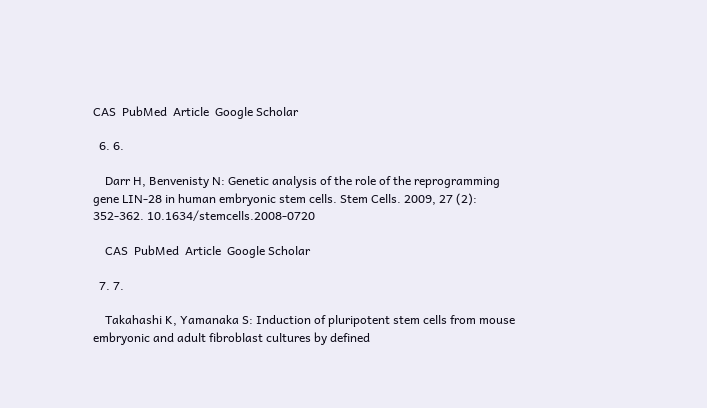CAS  PubMed  Article  Google Scholar

  6. 6.

    Darr H, Benvenisty N: Genetic analysis of the role of the reprogramming gene LIN-28 in human embryonic stem cells. Stem Cells. 2009, 27 (2): 352-362. 10.1634/stemcells.2008-0720

    CAS  PubMed  Article  Google Scholar

  7. 7.

    Takahashi K, Yamanaka S: Induction of pluripotent stem cells from mouse embryonic and adult fibroblast cultures by defined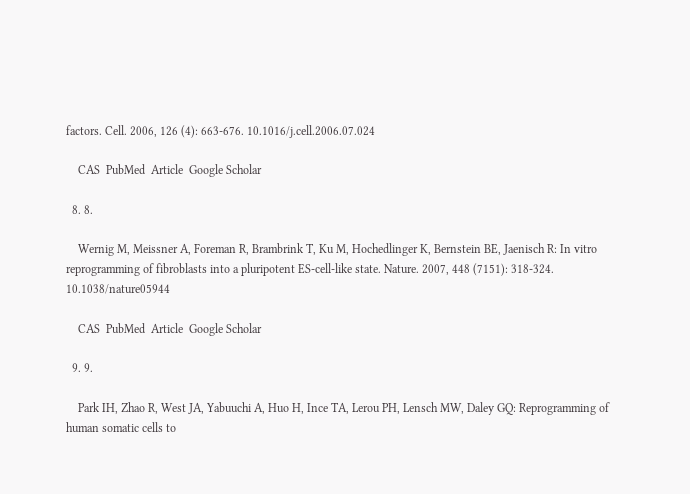factors. Cell. 2006, 126 (4): 663-676. 10.1016/j.cell.2006.07.024

    CAS  PubMed  Article  Google Scholar

  8. 8.

    Wernig M, Meissner A, Foreman R, Brambrink T, Ku M, Hochedlinger K, Bernstein BE, Jaenisch R: In vitro reprogramming of fibroblasts into a pluripotent ES-cell-like state. Nature. 2007, 448 (7151): 318-324. 10.1038/nature05944

    CAS  PubMed  Article  Google Scholar

  9. 9.

    Park IH, Zhao R, West JA, Yabuuchi A, Huo H, Ince TA, Lerou PH, Lensch MW, Daley GQ: Reprogramming of human somatic cells to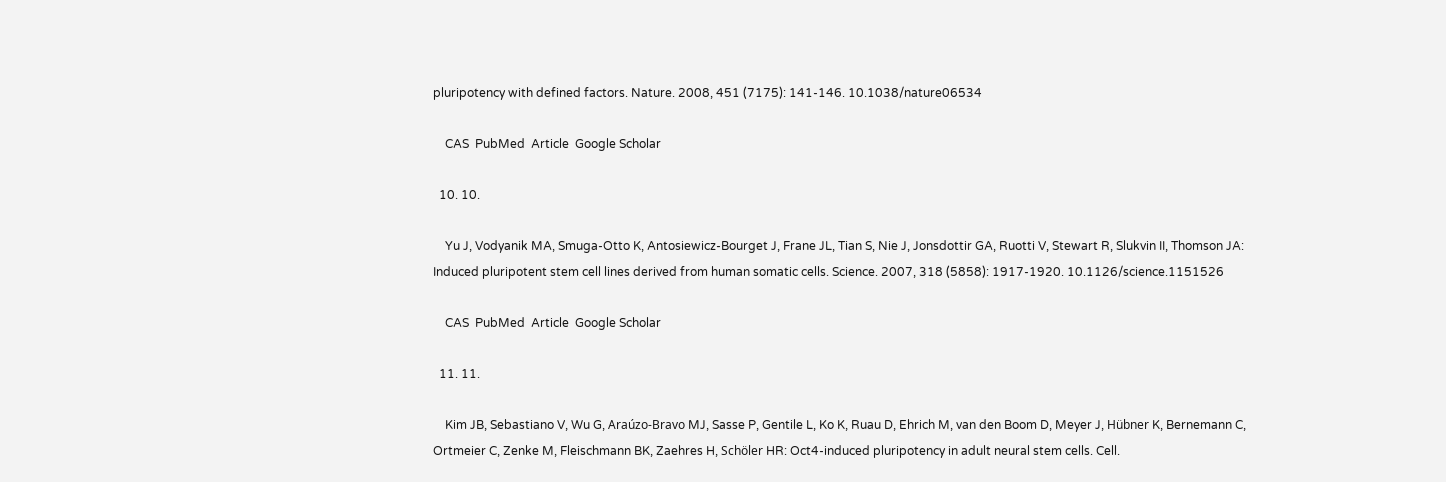pluripotency with defined factors. Nature. 2008, 451 (7175): 141-146. 10.1038/nature06534

    CAS  PubMed  Article  Google Scholar

  10. 10.

    Yu J, Vodyanik MA, Smuga-Otto K, Antosiewicz-Bourget J, Frane JL, Tian S, Nie J, Jonsdottir GA, Ruotti V, Stewart R, Slukvin II, Thomson JA: Induced pluripotent stem cell lines derived from human somatic cells. Science. 2007, 318 (5858): 1917-1920. 10.1126/science.1151526

    CAS  PubMed  Article  Google Scholar

  11. 11.

    Kim JB, Sebastiano V, Wu G, Araúzo-Bravo MJ, Sasse P, Gentile L, Ko K, Ruau D, Ehrich M, van den Boom D, Meyer J, Hübner K, Bernemann C, Ortmeier C, Zenke M, Fleischmann BK, Zaehres H, Schöler HR: Oct4-induced pluripotency in adult neural stem cells. Cell.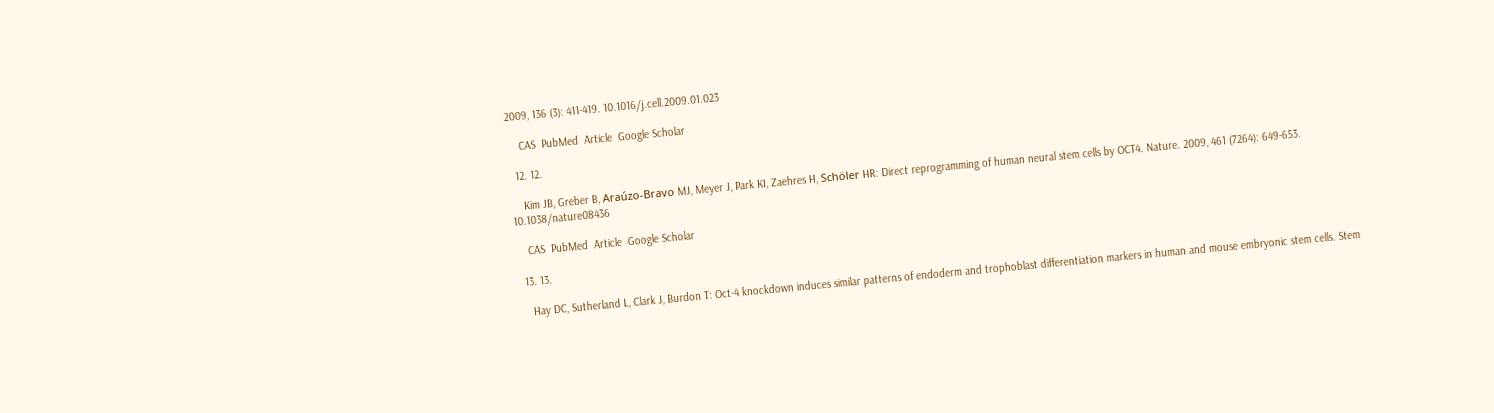2009, 136 (3): 411-419. 10.1016/j.cell.2009.01.023

    CAS  PubMed  Article  Google Scholar

  12. 12.

    Kim JB, Greber B, Araúzo-Bravo MJ, Meyer J, Park KI, Zaehres H, Schöler HR: Direct reprogramming of human neural stem cells by OCT4. Nature. 2009, 461 (7264): 649-653. 10.1038/nature08436

    CAS  PubMed  Article  Google Scholar

  13. 13.

    Hay DC, Sutherland L, Clark J, Burdon T: Oct-4 knockdown induces similar patterns of endoderm and trophoblast differentiation markers in human and mouse embryonic stem cells. Stem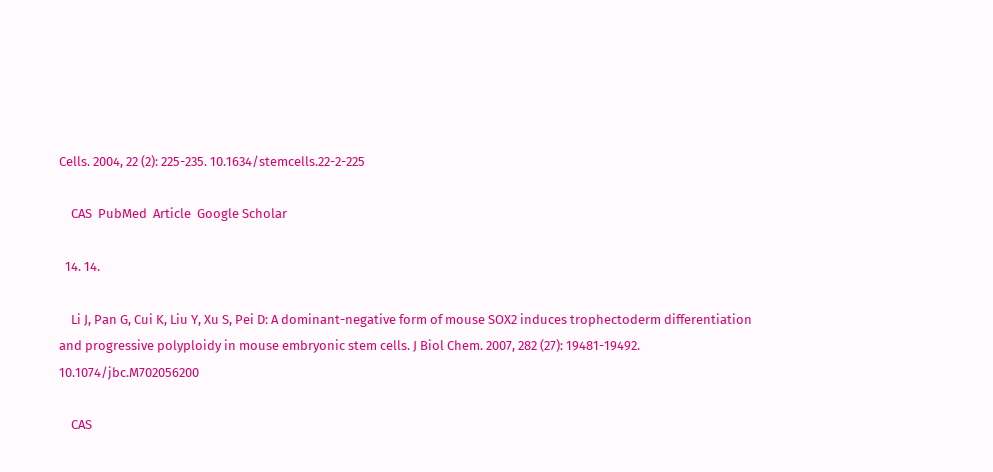Cells. 2004, 22 (2): 225-235. 10.1634/stemcells.22-2-225

    CAS  PubMed  Article  Google Scholar

  14. 14.

    Li J, Pan G, Cui K, Liu Y, Xu S, Pei D: A dominant-negative form of mouse SOX2 induces trophectoderm differentiation and progressive polyploidy in mouse embryonic stem cells. J Biol Chem. 2007, 282 (27): 19481-19492. 10.1074/jbc.M702056200

    CAS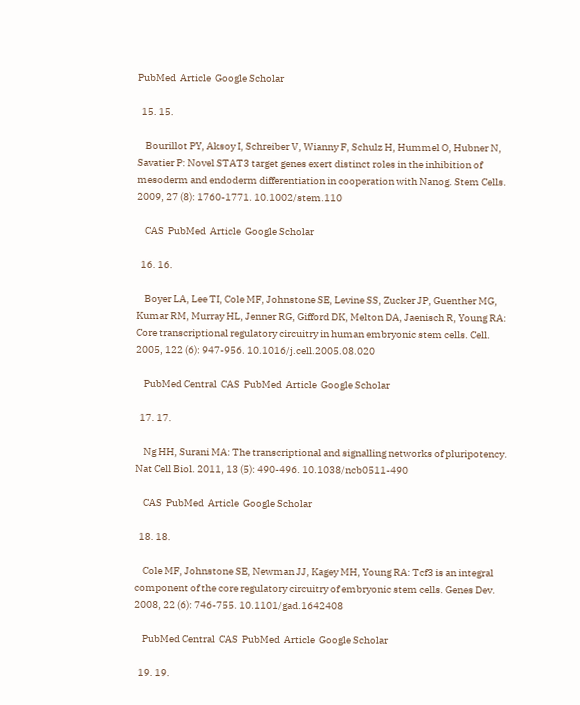PubMed  Article  Google Scholar

  15. 15.

    Bourillot PY, Aksoy I, Schreiber V, Wianny F, Schulz H, Hummel O, Hubner N, Savatier P: Novel STAT3 target genes exert distinct roles in the inhibition of mesoderm and endoderm differentiation in cooperation with Nanog. Stem Cells. 2009, 27 (8): 1760-1771. 10.1002/stem.110

    CAS  PubMed  Article  Google Scholar

  16. 16.

    Boyer LA, Lee TI, Cole MF, Johnstone SE, Levine SS, Zucker JP, Guenther MG, Kumar RM, Murray HL, Jenner RG, Gifford DK, Melton DA, Jaenisch R, Young RA: Core transcriptional regulatory circuitry in human embryonic stem cells. Cell. 2005, 122 (6): 947-956. 10.1016/j.cell.2005.08.020

    PubMed Central  CAS  PubMed  Article  Google Scholar

  17. 17.

    Ng HH, Surani MA: The transcriptional and signalling networks of pluripotency. Nat Cell Biol. 2011, 13 (5): 490-496. 10.1038/ncb0511-490

    CAS  PubMed  Article  Google Scholar

  18. 18.

    Cole MF, Johnstone SE, Newman JJ, Kagey MH, Young RA: Tcf3 is an integral component of the core regulatory circuitry of embryonic stem cells. Genes Dev. 2008, 22 (6): 746-755. 10.1101/gad.1642408

    PubMed Central  CAS  PubMed  Article  Google Scholar

  19. 19.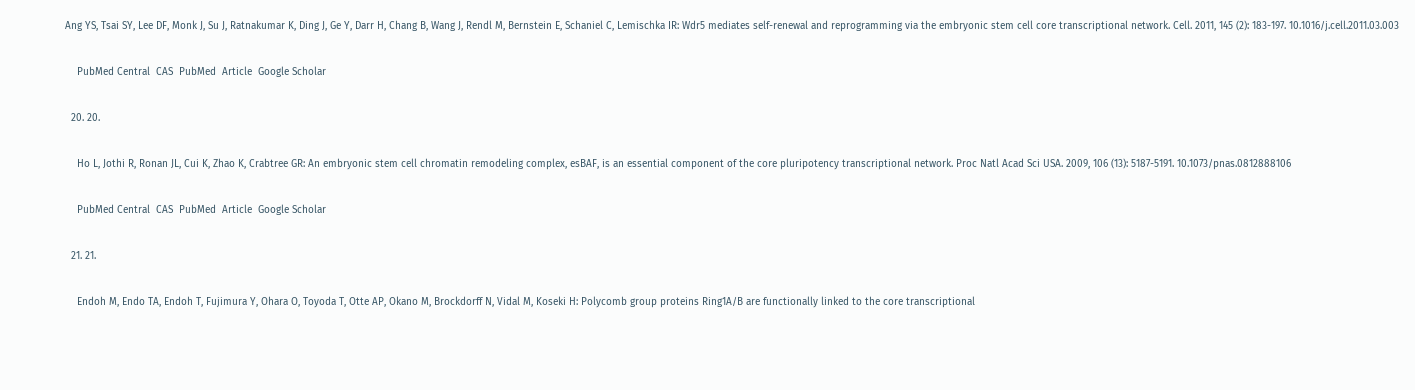Ang YS, Tsai SY, Lee DF, Monk J, Su J, Ratnakumar K, Ding J, Ge Y, Darr H, Chang B, Wang J, Rendl M, Bernstein E, Schaniel C, Lemischka IR: Wdr5 mediates self-renewal and reprogramming via the embryonic stem cell core transcriptional network. Cell. 2011, 145 (2): 183-197. 10.1016/j.cell.2011.03.003

    PubMed Central  CAS  PubMed  Article  Google Scholar

  20. 20.

    Ho L, Jothi R, Ronan JL, Cui K, Zhao K, Crabtree GR: An embryonic stem cell chromatin remodeling complex, esBAF, is an essential component of the core pluripotency transcriptional network. Proc Natl Acad Sci USA. 2009, 106 (13): 5187-5191. 10.1073/pnas.0812888106

    PubMed Central  CAS  PubMed  Article  Google Scholar

  21. 21.

    Endoh M, Endo TA, Endoh T, Fujimura Y, Ohara O, Toyoda T, Otte AP, Okano M, Brockdorff N, Vidal M, Koseki H: Polycomb group proteins Ring1A/B are functionally linked to the core transcriptional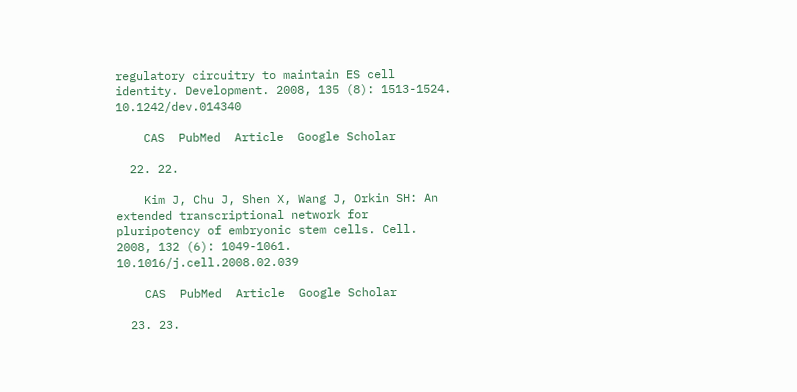regulatory circuitry to maintain ES cell identity. Development. 2008, 135 (8): 1513-1524. 10.1242/dev.014340

    CAS  PubMed  Article  Google Scholar

  22. 22.

    Kim J, Chu J, Shen X, Wang J, Orkin SH: An extended transcriptional network for pluripotency of embryonic stem cells. Cell. 2008, 132 (6): 1049-1061. 10.1016/j.cell.2008.02.039

    CAS  PubMed  Article  Google Scholar

  23. 23.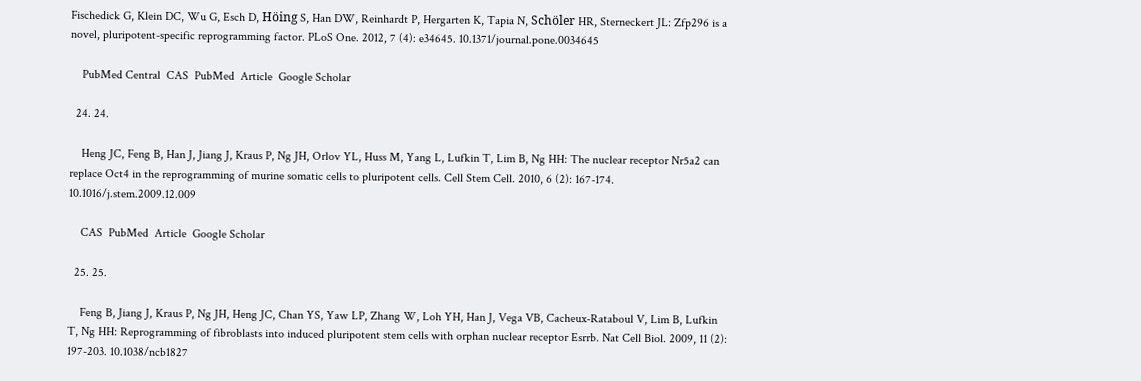Fischedick G, Klein DC, Wu G, Esch D, Höing S, Han DW, Reinhardt P, Hergarten K, Tapia N, Schöler HR, Sterneckert JL: Zfp296 is a novel, pluripotent-specific reprogramming factor. PLoS One. 2012, 7 (4): e34645. 10.1371/journal.pone.0034645

    PubMed Central  CAS  PubMed  Article  Google Scholar

  24. 24.

    Heng JC, Feng B, Han J, Jiang J, Kraus P, Ng JH, Orlov YL, Huss M, Yang L, Lufkin T, Lim B, Ng HH: The nuclear receptor Nr5a2 can replace Oct4 in the reprogramming of murine somatic cells to pluripotent cells. Cell Stem Cell. 2010, 6 (2): 167-174. 10.1016/j.stem.2009.12.009

    CAS  PubMed  Article  Google Scholar

  25. 25.

    Feng B, Jiang J, Kraus P, Ng JH, Heng JC, Chan YS, Yaw LP, Zhang W, Loh YH, Han J, Vega VB, Cacheux-Rataboul V, Lim B, Lufkin T, Ng HH: Reprogramming of fibroblasts into induced pluripotent stem cells with orphan nuclear receptor Esrrb. Nat Cell Biol. 2009, 11 (2): 197-203. 10.1038/ncb1827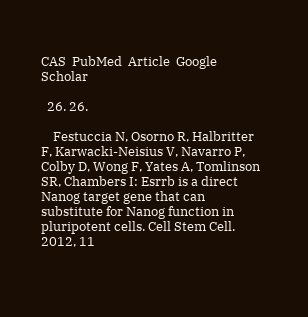CAS  PubMed  Article  Google Scholar

  26. 26.

    Festuccia N, Osorno R, Halbritter F, Karwacki-Neisius V, Navarro P, Colby D, Wong F, Yates A, Tomlinson SR, Chambers I: Esrrb is a direct Nanog target gene that can substitute for Nanog function in pluripotent cells. Cell Stem Cell. 2012, 11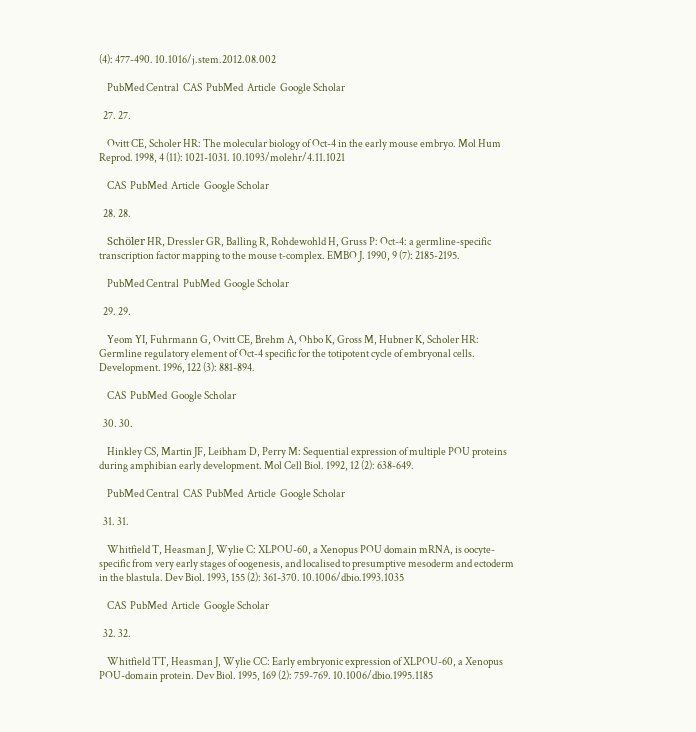(4): 477-490. 10.1016/j.stem.2012.08.002

    PubMed Central  CAS  PubMed  Article  Google Scholar

  27. 27.

    Ovitt CE, Scholer HR: The molecular biology of Oct-4 in the early mouse embryo. Mol Hum Reprod. 1998, 4 (11): 1021-1031. 10.1093/molehr/4.11.1021

    CAS  PubMed  Article  Google Scholar

  28. 28.

    Schöler HR, Dressler GR, Balling R, Rohdewohld H, Gruss P: Oct-4: a germline-specific transcription factor mapping to the mouse t-complex. EMBO J. 1990, 9 (7): 2185-2195.

    PubMed Central  PubMed  Google Scholar

  29. 29.

    Yeom YI, Fuhrmann G, Ovitt CE, Brehm A, Ohbo K, Gross M, Hubner K, Scholer HR: Germline regulatory element of Oct-4 specific for the totipotent cycle of embryonal cells. Development. 1996, 122 (3): 881-894.

    CAS  PubMed  Google Scholar

  30. 30.

    Hinkley CS, Martin JF, Leibham D, Perry M: Sequential expression of multiple POU proteins during amphibian early development. Mol Cell Biol. 1992, 12 (2): 638-649.

    PubMed Central  CAS  PubMed  Article  Google Scholar

  31. 31.

    Whitfield T, Heasman J, Wylie C: XLPOU-60, a Xenopus POU domain mRNA, is oocyte-specific from very early stages of oogenesis, and localised to presumptive mesoderm and ectoderm in the blastula. Dev Biol. 1993, 155 (2): 361-370. 10.1006/dbio.1993.1035

    CAS  PubMed  Article  Google Scholar

  32. 32.

    Whitfield TT, Heasman J, Wylie CC: Early embryonic expression of XLPOU-60, a Xenopus POU-domain protein. Dev Biol. 1995, 169 (2): 759-769. 10.1006/dbio.1995.1185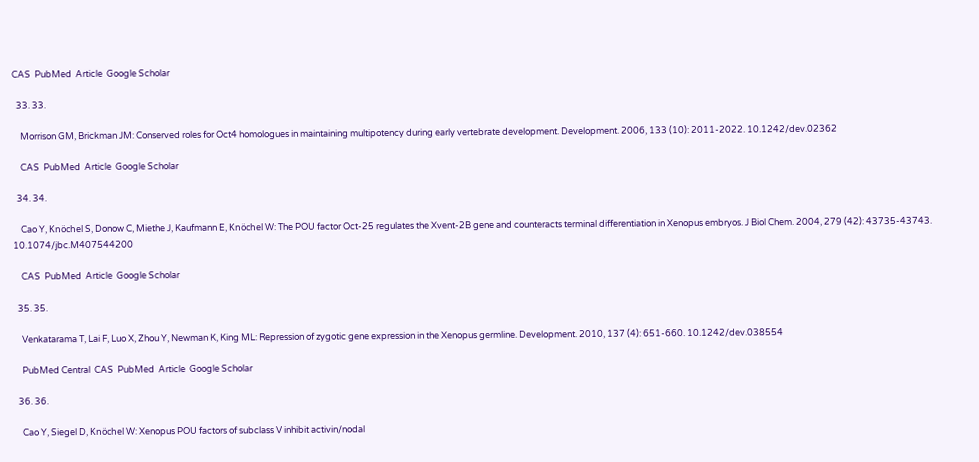CAS  PubMed  Article  Google Scholar

  33. 33.

    Morrison GM, Brickman JM: Conserved roles for Oct4 homologues in maintaining multipotency during early vertebrate development. Development. 2006, 133 (10): 2011-2022. 10.1242/dev.02362

    CAS  PubMed  Article  Google Scholar

  34. 34.

    Cao Y, Knöchel S, Donow C, Miethe J, Kaufmann E, Knöchel W: The POU factor Oct-25 regulates the Xvent-2B gene and counteracts terminal differentiation in Xenopus embryos. J Biol Chem. 2004, 279 (42): 43735-43743. 10.1074/jbc.M407544200

    CAS  PubMed  Article  Google Scholar

  35. 35.

    Venkatarama T, Lai F, Luo X, Zhou Y, Newman K, King ML: Repression of zygotic gene expression in the Xenopus germline. Development. 2010, 137 (4): 651-660. 10.1242/dev.038554

    PubMed Central  CAS  PubMed  Article  Google Scholar

  36. 36.

    Cao Y, Siegel D, Knöchel W: Xenopus POU factors of subclass V inhibit activin/nodal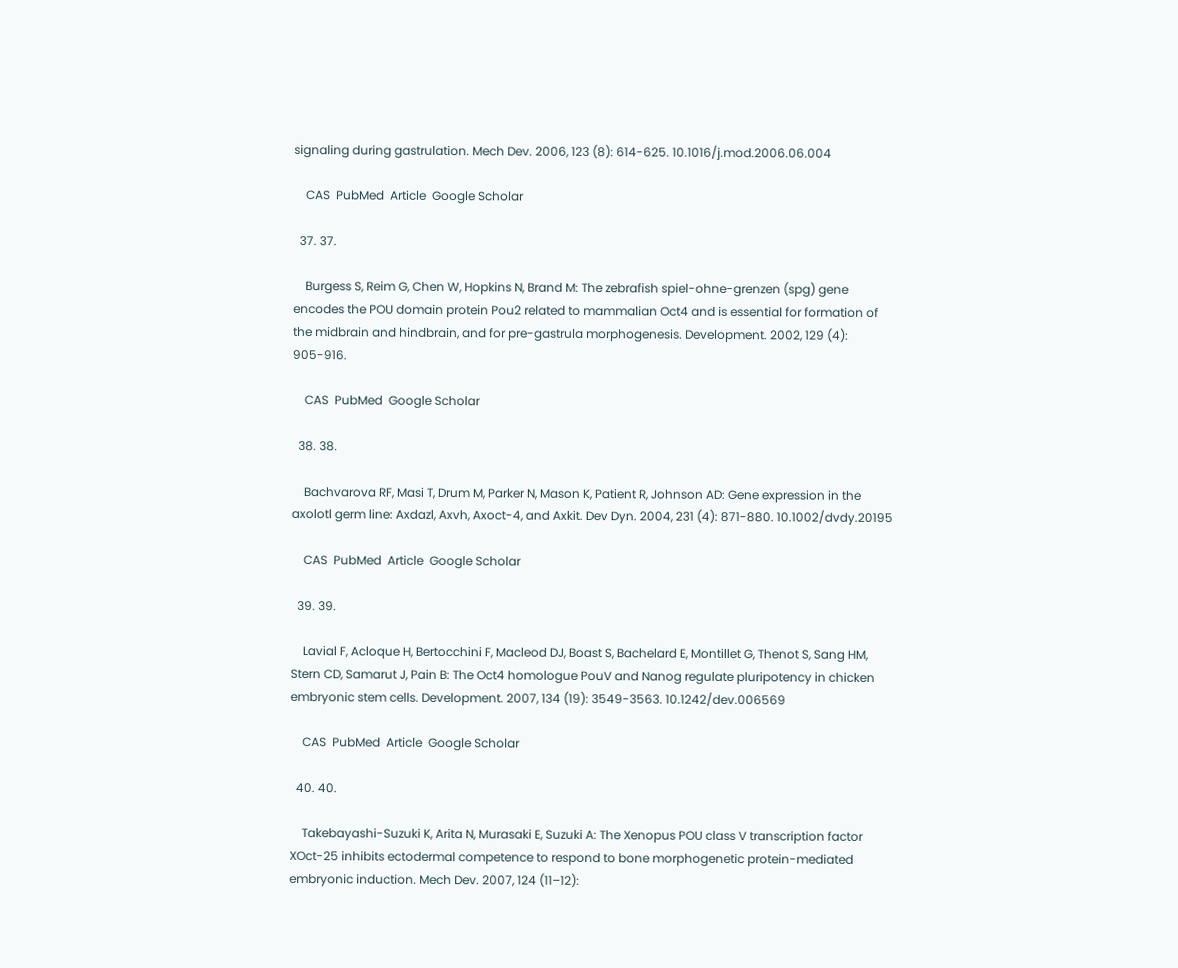signaling during gastrulation. Mech Dev. 2006, 123 (8): 614-625. 10.1016/j.mod.2006.06.004

    CAS  PubMed  Article  Google Scholar

  37. 37.

    Burgess S, Reim G, Chen W, Hopkins N, Brand M: The zebrafish spiel-ohne-grenzen (spg) gene encodes the POU domain protein Pou2 related to mammalian Oct4 and is essential for formation of the midbrain and hindbrain, and for pre-gastrula morphogenesis. Development. 2002, 129 (4): 905-916.

    CAS  PubMed  Google Scholar

  38. 38.

    Bachvarova RF, Masi T, Drum M, Parker N, Mason K, Patient R, Johnson AD: Gene expression in the axolotl germ line: Axdazl, Axvh, Axoct-4, and Axkit. Dev Dyn. 2004, 231 (4): 871-880. 10.1002/dvdy.20195

    CAS  PubMed  Article  Google Scholar

  39. 39.

    Lavial F, Acloque H, Bertocchini F, Macleod DJ, Boast S, Bachelard E, Montillet G, Thenot S, Sang HM, Stern CD, Samarut J, Pain B: The Oct4 homologue PouV and Nanog regulate pluripotency in chicken embryonic stem cells. Development. 2007, 134 (19): 3549-3563. 10.1242/dev.006569

    CAS  PubMed  Article  Google Scholar

  40. 40.

    Takebayashi-Suzuki K, Arita N, Murasaki E, Suzuki A: The Xenopus POU class V transcription factor XOct-25 inhibits ectodermal competence to respond to bone morphogenetic protein-mediated embryonic induction. Mech Dev. 2007, 124 (11–12):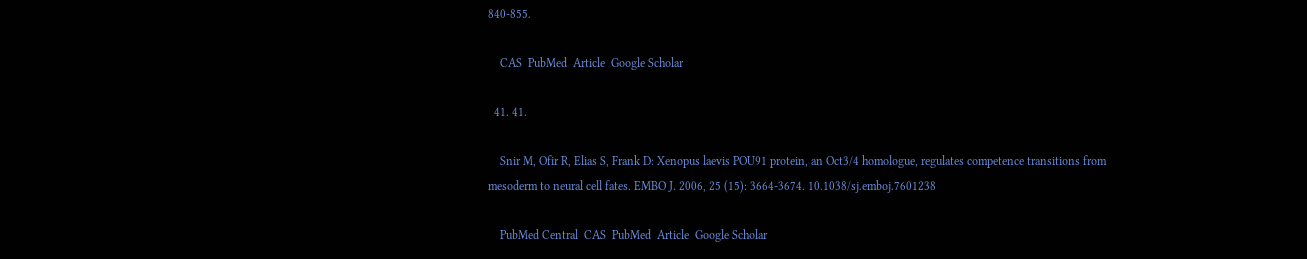840-855.

    CAS  PubMed  Article  Google Scholar

  41. 41.

    Snir M, Ofir R, Elias S, Frank D: Xenopus laevis POU91 protein, an Oct3/4 homologue, regulates competence transitions from mesoderm to neural cell fates. EMBO J. 2006, 25 (15): 3664-3674. 10.1038/sj.emboj.7601238

    PubMed Central  CAS  PubMed  Article  Google Scholar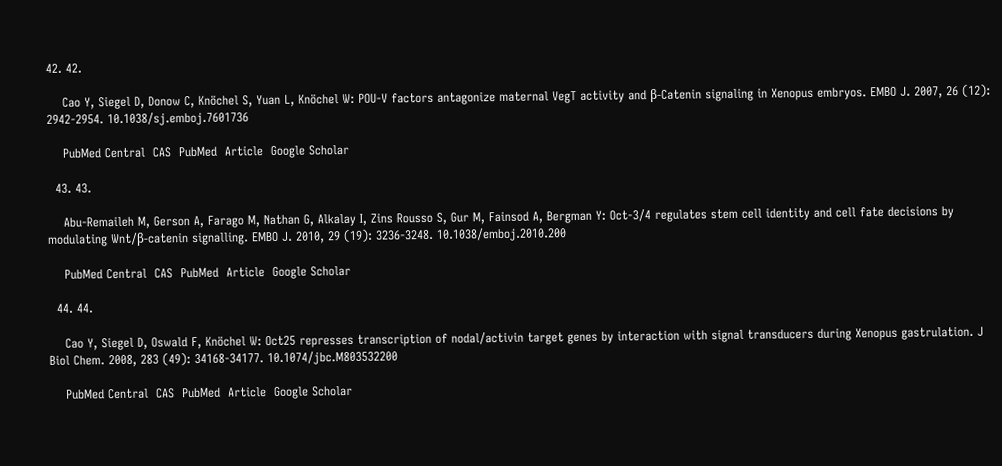42. 42.

    Cao Y, Siegel D, Donow C, Knöchel S, Yuan L, Knöchel W: POU-V factors antagonize maternal VegT activity and β-Catenin signaling in Xenopus embryos. EMBO J. 2007, 26 (12): 2942-2954. 10.1038/sj.emboj.7601736

    PubMed Central  CAS  PubMed  Article  Google Scholar

  43. 43.

    Abu-Remaileh M, Gerson A, Farago M, Nathan G, Alkalay I, Zins Rousso S, Gur M, Fainsod A, Bergman Y: Oct-3/4 regulates stem cell identity and cell fate decisions by modulating Wnt/β-catenin signalling. EMBO J. 2010, 29 (19): 3236-3248. 10.1038/emboj.2010.200

    PubMed Central  CAS  PubMed  Article  Google Scholar

  44. 44.

    Cao Y, Siegel D, Oswald F, Knöchel W: Oct25 represses transcription of nodal/activin target genes by interaction with signal transducers during Xenopus gastrulation. J Biol Chem. 2008, 283 (49): 34168-34177. 10.1074/jbc.M803532200

    PubMed Central  CAS  PubMed  Article  Google Scholar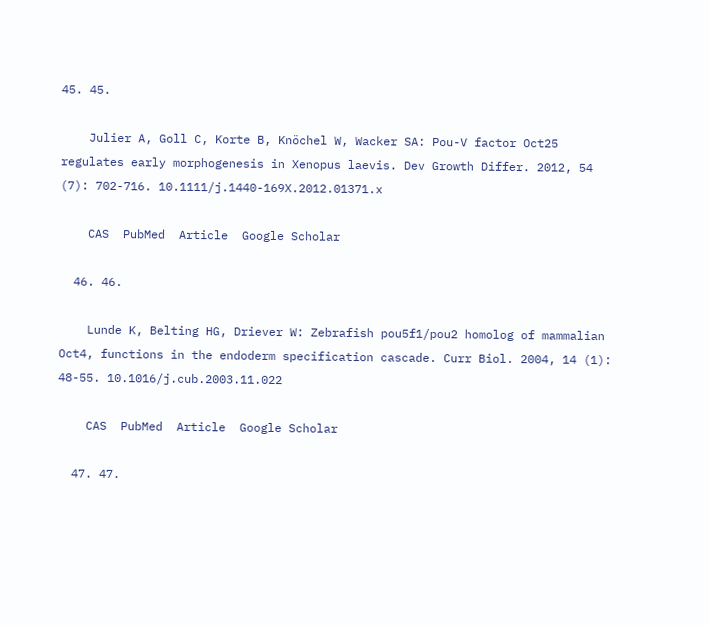45. 45.

    Julier A, Goll C, Korte B, Knöchel W, Wacker SA: Pou-V factor Oct25 regulates early morphogenesis in Xenopus laevis. Dev Growth Differ. 2012, 54 (7): 702-716. 10.1111/j.1440-169X.2012.01371.x

    CAS  PubMed  Article  Google Scholar

  46. 46.

    Lunde K, Belting HG, Driever W: Zebrafish pou5f1/pou2 homolog of mammalian Oct4, functions in the endoderm specification cascade. Curr Biol. 2004, 14 (1): 48-55. 10.1016/j.cub.2003.11.022

    CAS  PubMed  Article  Google Scholar

  47. 47.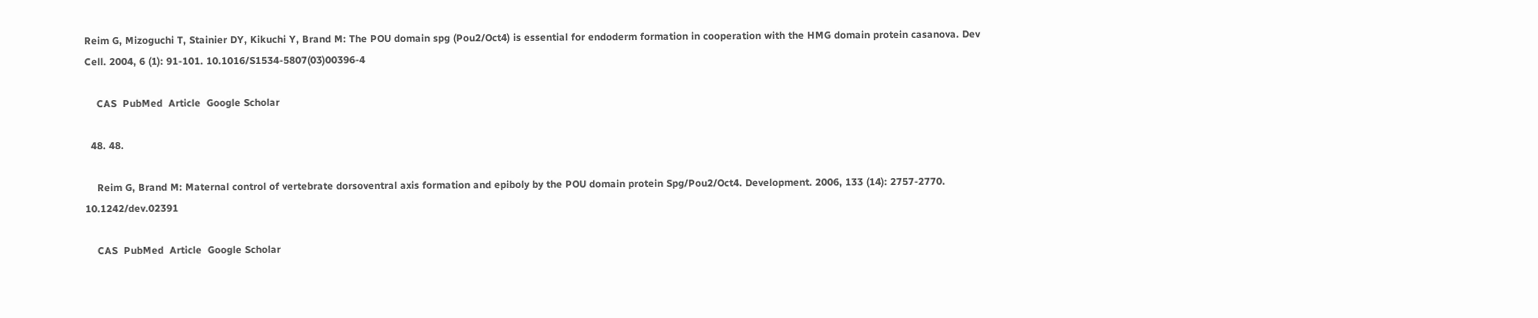Reim G, Mizoguchi T, Stainier DY, Kikuchi Y, Brand M: The POU domain spg (Pou2/Oct4) is essential for endoderm formation in cooperation with the HMG domain protein casanova. Dev Cell. 2004, 6 (1): 91-101. 10.1016/S1534-5807(03)00396-4

    CAS  PubMed  Article  Google Scholar

  48. 48.

    Reim G, Brand M: Maternal control of vertebrate dorsoventral axis formation and epiboly by the POU domain protein Spg/Pou2/Oct4. Development. 2006, 133 (14): 2757-2770. 10.1242/dev.02391

    CAS  PubMed  Article  Google Scholar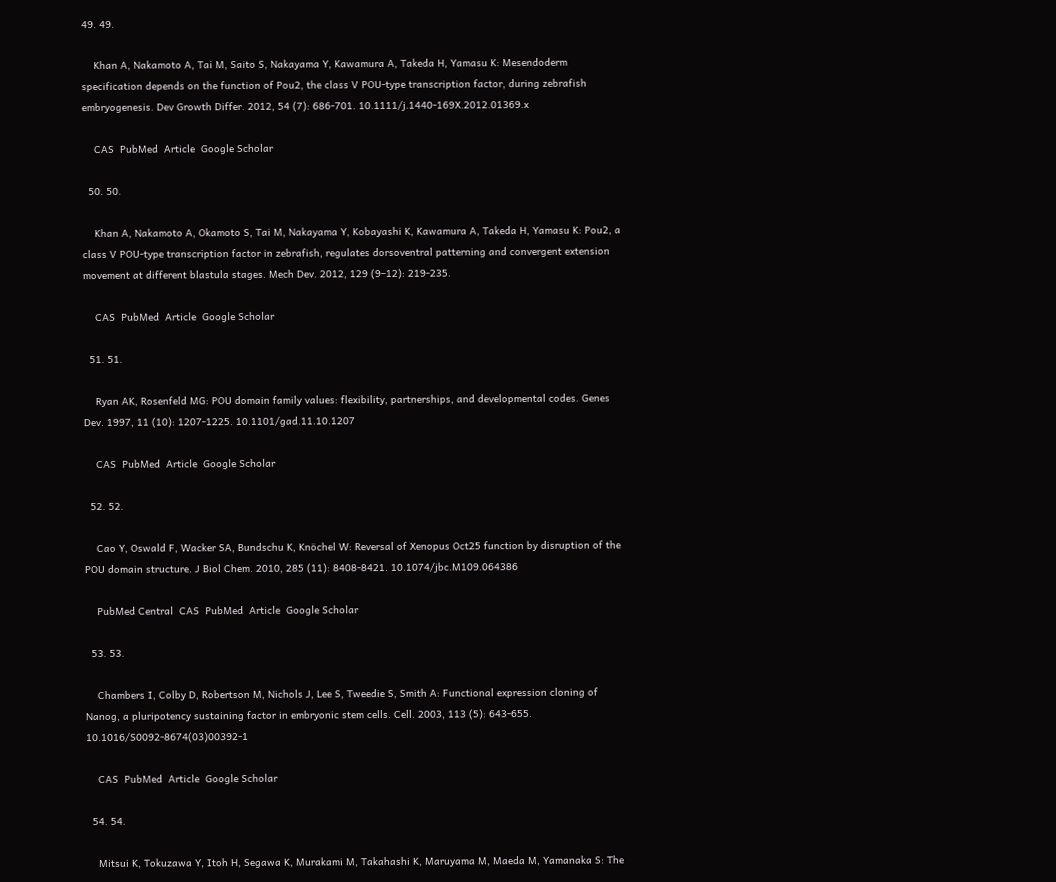49. 49.

    Khan A, Nakamoto A, Tai M, Saito S, Nakayama Y, Kawamura A, Takeda H, Yamasu K: Mesendoderm specification depends on the function of Pou2, the class V POU-type transcription factor, during zebrafish embryogenesis. Dev Growth Differ. 2012, 54 (7): 686-701. 10.1111/j.1440-169X.2012.01369.x

    CAS  PubMed  Article  Google Scholar

  50. 50.

    Khan A, Nakamoto A, Okamoto S, Tai M, Nakayama Y, Kobayashi K, Kawamura A, Takeda H, Yamasu K: Pou2, a class V POU-type transcription factor in zebrafish, regulates dorsoventral patterning and convergent extension movement at different blastula stages. Mech Dev. 2012, 129 (9–12): 219-235.

    CAS  PubMed  Article  Google Scholar

  51. 51.

    Ryan AK, Rosenfeld MG: POU domain family values: flexibility, partnerships, and developmental codes. Genes Dev. 1997, 11 (10): 1207-1225. 10.1101/gad.11.10.1207

    CAS  PubMed  Article  Google Scholar

  52. 52.

    Cao Y, Oswald F, Wacker SA, Bundschu K, Knöchel W: Reversal of Xenopus Oct25 function by disruption of the POU domain structure. J Biol Chem. 2010, 285 (11): 8408-8421. 10.1074/jbc.M109.064386

    PubMed Central  CAS  PubMed  Article  Google Scholar

  53. 53.

    Chambers I, Colby D, Robertson M, Nichols J, Lee S, Tweedie S, Smith A: Functional expression cloning of Nanog, a pluripotency sustaining factor in embryonic stem cells. Cell. 2003, 113 (5): 643-655. 10.1016/S0092-8674(03)00392-1

    CAS  PubMed  Article  Google Scholar

  54. 54.

    Mitsui K, Tokuzawa Y, Itoh H, Segawa K, Murakami M, Takahashi K, Maruyama M, Maeda M, Yamanaka S: The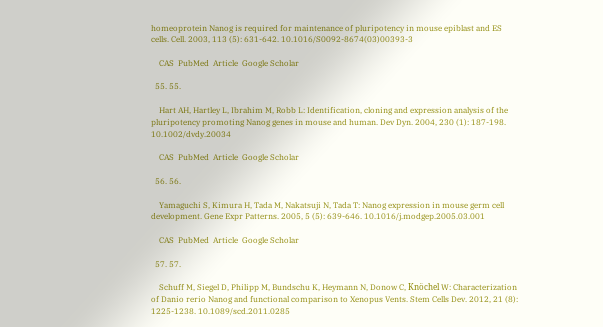homeoprotein Nanog is required for maintenance of pluripotency in mouse epiblast and ES cells. Cell. 2003, 113 (5): 631-642. 10.1016/S0092-8674(03)00393-3

    CAS  PubMed  Article  Google Scholar

  55. 55.

    Hart AH, Hartley L, Ibrahim M, Robb L: Identification, cloning and expression analysis of the pluripotency promoting Nanog genes in mouse and human. Dev Dyn. 2004, 230 (1): 187-198. 10.1002/dvdy.20034

    CAS  PubMed  Article  Google Scholar

  56. 56.

    Yamaguchi S, Kimura H, Tada M, Nakatsuji N, Tada T: Nanog expression in mouse germ cell development. Gene Expr Patterns. 2005, 5 (5): 639-646. 10.1016/j.modgep.2005.03.001

    CAS  PubMed  Article  Google Scholar

  57. 57.

    Schuff M, Siegel D, Philipp M, Bundschu K, Heymann N, Donow C, Knöchel W: Characterization of Danio rerio Nanog and functional comparison to Xenopus Vents. Stem Cells Dev. 2012, 21 (8): 1225-1238. 10.1089/scd.2011.0285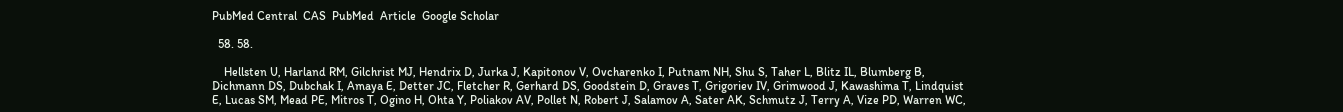PubMed Central  CAS  PubMed  Article  Google Scholar

  58. 58.

    Hellsten U, Harland RM, Gilchrist MJ, Hendrix D, Jurka J, Kapitonov V, Ovcharenko I, Putnam NH, Shu S, Taher L, Blitz IL, Blumberg B, Dichmann DS, Dubchak I, Amaya E, Detter JC, Fletcher R, Gerhard DS, Goodstein D, Graves T, Grigoriev IV, Grimwood J, Kawashima T, Lindquist E, Lucas SM, Mead PE, Mitros T, Ogino H, Ohta Y, Poliakov AV, Pollet N, Robert J, Salamov A, Sater AK, Schmutz J, Terry A, Vize PD, Warren WC,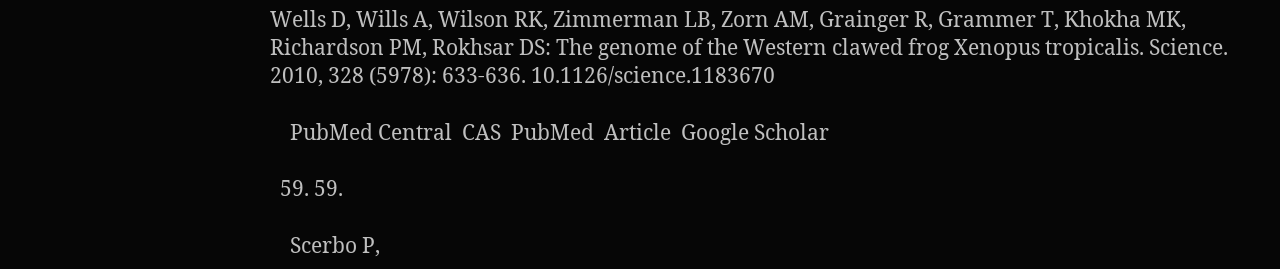Wells D, Wills A, Wilson RK, Zimmerman LB, Zorn AM, Grainger R, Grammer T, Khokha MK, Richardson PM, Rokhsar DS: The genome of the Western clawed frog Xenopus tropicalis. Science. 2010, 328 (5978): 633-636. 10.1126/science.1183670

    PubMed Central  CAS  PubMed  Article  Google Scholar

  59. 59.

    Scerbo P,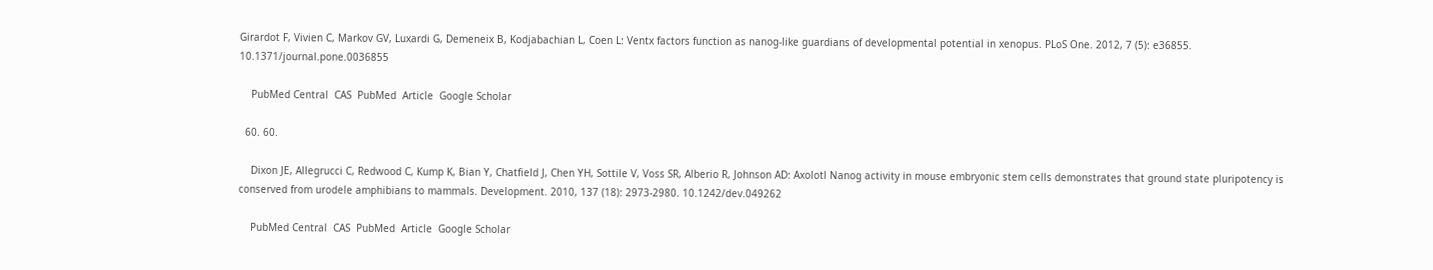Girardot F, Vivien C, Markov GV, Luxardi G, Demeneix B, Kodjabachian L, Coen L: Ventx factors function as nanog-like guardians of developmental potential in xenopus. PLoS One. 2012, 7 (5): e36855. 10.1371/journal.pone.0036855

    PubMed Central  CAS  PubMed  Article  Google Scholar

  60. 60.

    Dixon JE, Allegrucci C, Redwood C, Kump K, Bian Y, Chatfield J, Chen YH, Sottile V, Voss SR, Alberio R, Johnson AD: Axolotl Nanog activity in mouse embryonic stem cells demonstrates that ground state pluripotency is conserved from urodele amphibians to mammals. Development. 2010, 137 (18): 2973-2980. 10.1242/dev.049262

    PubMed Central  CAS  PubMed  Article  Google Scholar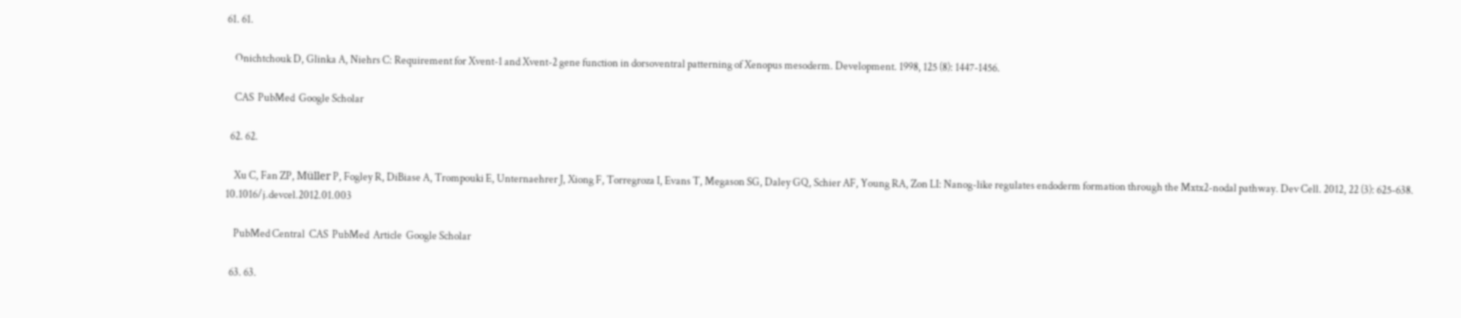61. 61.

    Onichtchouk D, Glinka A, Niehrs C: Requirement for Xvent-1 and Xvent-2 gene function in dorsoventral patterning of Xenopus mesoderm. Development. 1998, 125 (8): 1447-1456.

    CAS  PubMed  Google Scholar

  62. 62.

    Xu C, Fan ZP, Müller P, Fogley R, DiBiase A, Trompouki E, Unternaehrer J, Xiong F, Torregroza I, Evans T, Megason SG, Daley GQ, Schier AF, Young RA, Zon LI: Nanog-like regulates endoderm formation through the Mxtx2-nodal pathway. Dev Cell. 2012, 22 (3): 625-638. 10.1016/j.devcel.2012.01.003

    PubMed Central  CAS  PubMed  Article  Google Scholar

  63. 63.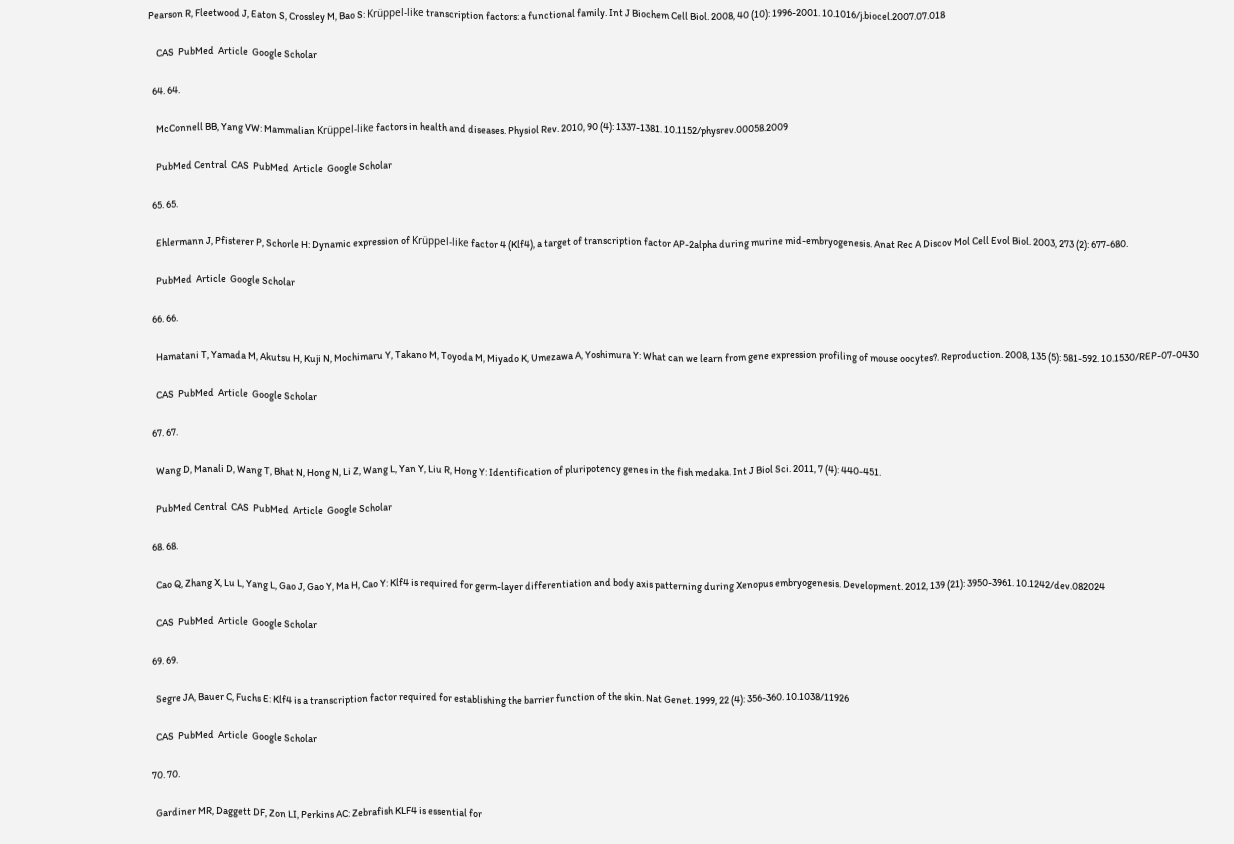Pearson R, Fleetwood J, Eaton S, Crossley M, Bao S: Krüppel-like transcription factors: a functional family. Int J Biochem Cell Biol. 2008, 40 (10): 1996-2001. 10.1016/j.biocel.2007.07.018

    CAS  PubMed  Article  Google Scholar

  64. 64.

    McConnell BB, Yang VW: Mammalian Krüppel-like factors in health and diseases. Physiol Rev. 2010, 90 (4): 1337-1381. 10.1152/physrev.00058.2009

    PubMed Central  CAS  PubMed  Article  Google Scholar

  65. 65.

    Ehlermann J, Pfisterer P, Schorle H: Dynamic expression of Krüppel-like factor 4 (Klf4), a target of transcription factor AP-2alpha during murine mid-embryogenesis. Anat Rec A Discov Mol Cell Evol Biol. 2003, 273 (2): 677-680.

    PubMed  Article  Google Scholar

  66. 66.

    Hamatani T, Yamada M, Akutsu H, Kuji N, Mochimaru Y, Takano M, Toyoda M, Miyado K, Umezawa A, Yoshimura Y: What can we learn from gene expression profiling of mouse oocytes?. Reproduction. 2008, 135 (5): 581-592. 10.1530/REP-07-0430

    CAS  PubMed  Article  Google Scholar

  67. 67.

    Wang D, Manali D, Wang T, Bhat N, Hong N, Li Z, Wang L, Yan Y, Liu R, Hong Y: Identification of pluripotency genes in the fish medaka. Int J Biol Sci. 2011, 7 (4): 440-451.

    PubMed Central  CAS  PubMed  Article  Google Scholar

  68. 68.

    Cao Q, Zhang X, Lu L, Yang L, Gao J, Gao Y, Ma H, Cao Y: Klf4 is required for germ-layer differentiation and body axis patterning during Xenopus embryogenesis. Development. 2012, 139 (21): 3950-3961. 10.1242/dev.082024

    CAS  PubMed  Article  Google Scholar

  69. 69.

    Segre JA, Bauer C, Fuchs E: Klf4 is a transcription factor required for establishing the barrier function of the skin. Nat Genet. 1999, 22 (4): 356-360. 10.1038/11926

    CAS  PubMed  Article  Google Scholar

  70. 70.

    Gardiner MR, Daggett DF, Zon LI, Perkins AC: Zebrafish KLF4 is essential for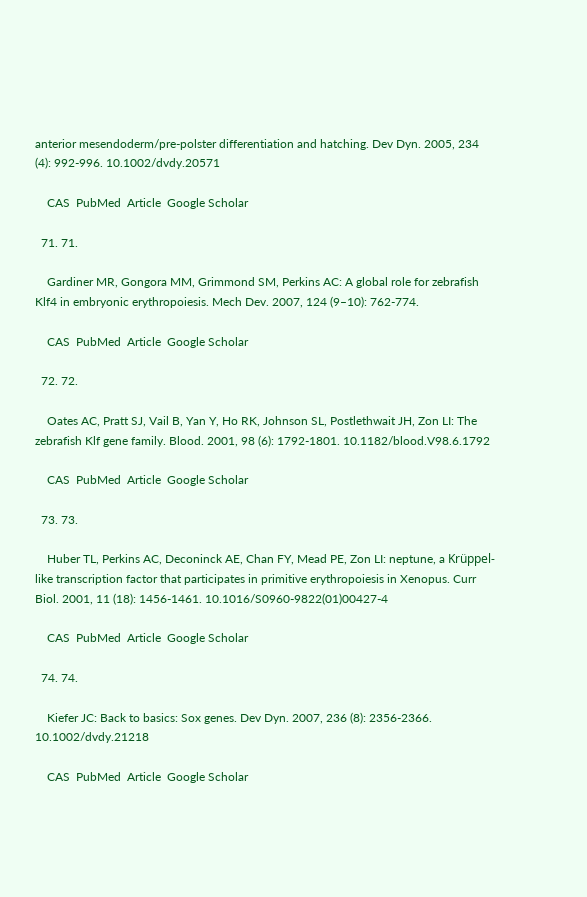anterior mesendoderm/pre-polster differentiation and hatching. Dev Dyn. 2005, 234 (4): 992-996. 10.1002/dvdy.20571

    CAS  PubMed  Article  Google Scholar

  71. 71.

    Gardiner MR, Gongora MM, Grimmond SM, Perkins AC: A global role for zebrafish Klf4 in embryonic erythropoiesis. Mech Dev. 2007, 124 (9–10): 762-774.

    CAS  PubMed  Article  Google Scholar

  72. 72.

    Oates AC, Pratt SJ, Vail B, Yan Y, Ho RK, Johnson SL, Postlethwait JH, Zon LI: The zebrafish Klf gene family. Blood. 2001, 98 (6): 1792-1801. 10.1182/blood.V98.6.1792

    CAS  PubMed  Article  Google Scholar

  73. 73.

    Huber TL, Perkins AC, Deconinck AE, Chan FY, Mead PE, Zon LI: neptune, a Krüppel-like transcription factor that participates in primitive erythropoiesis in Xenopus. Curr Biol. 2001, 11 (18): 1456-1461. 10.1016/S0960-9822(01)00427-4

    CAS  PubMed  Article  Google Scholar

  74. 74.

    Kiefer JC: Back to basics: Sox genes. Dev Dyn. 2007, 236 (8): 2356-2366. 10.1002/dvdy.21218

    CAS  PubMed  Article  Google Scholar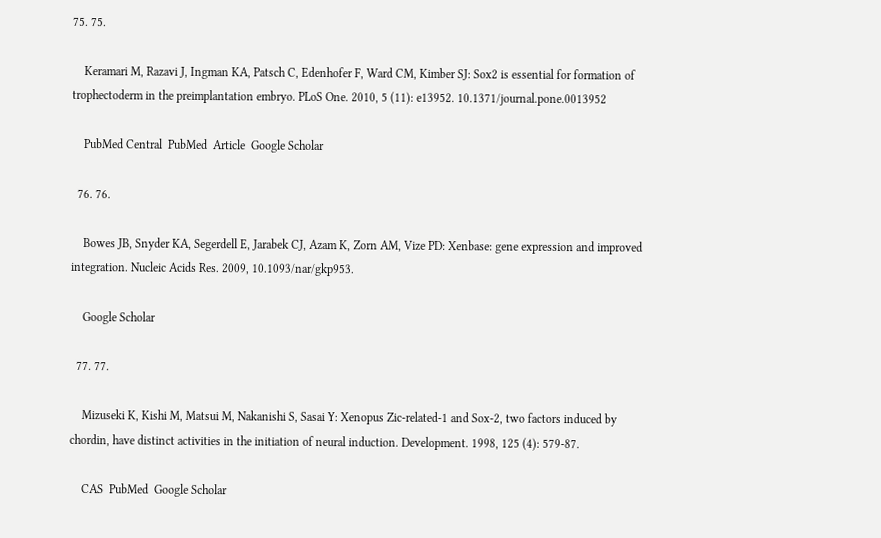75. 75.

    Keramari M, Razavi J, Ingman KA, Patsch C, Edenhofer F, Ward CM, Kimber SJ: Sox2 is essential for formation of trophectoderm in the preimplantation embryo. PLoS One. 2010, 5 (11): e13952. 10.1371/journal.pone.0013952

    PubMed Central  PubMed  Article  Google Scholar

  76. 76.

    Bowes JB, Snyder KA, Segerdell E, Jarabek CJ, Azam K, Zorn AM, Vize PD: Xenbase: gene expression and improved integration. Nucleic Acids Res. 2009, 10.1093/nar/gkp953.

    Google Scholar

  77. 77.

    Mizuseki K, Kishi M, Matsui M, Nakanishi S, Sasai Y: Xenopus Zic-related-1 and Sox-2, two factors induced by chordin, have distinct activities in the initiation of neural induction. Development. 1998, 125 (4): 579-87.

    CAS  PubMed  Google Scholar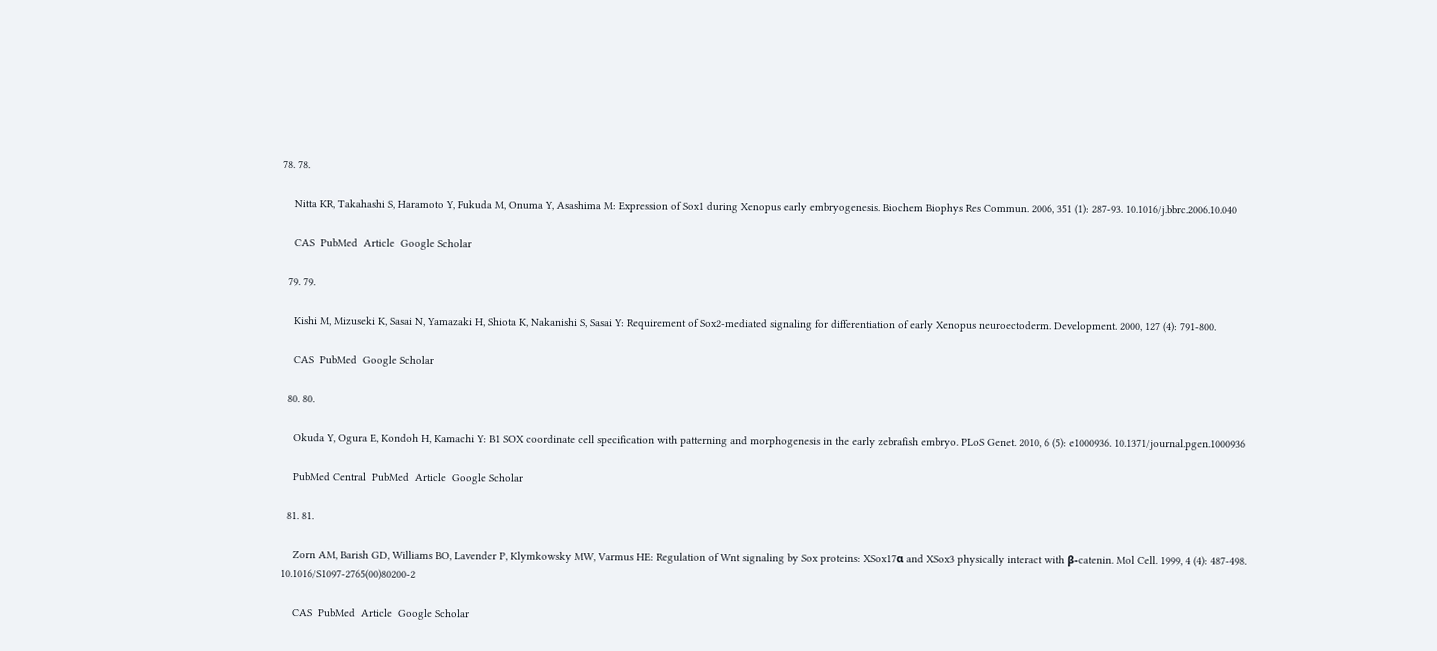78. 78.

    Nitta KR, Takahashi S, Haramoto Y, Fukuda M, Onuma Y, Asashima M: Expression of Sox1 during Xenopus early embryogenesis. Biochem Biophys Res Commun. 2006, 351 (1): 287-93. 10.1016/j.bbrc.2006.10.040

    CAS  PubMed  Article  Google Scholar

  79. 79.

    Kishi M, Mizuseki K, Sasai N, Yamazaki H, Shiota K, Nakanishi S, Sasai Y: Requirement of Sox2-mediated signaling for differentiation of early Xenopus neuroectoderm. Development. 2000, 127 (4): 791-800.

    CAS  PubMed  Google Scholar

  80. 80.

    Okuda Y, Ogura E, Kondoh H, Kamachi Y: B1 SOX coordinate cell specification with patterning and morphogenesis in the early zebrafish embryo. PLoS Genet. 2010, 6 (5): e1000936. 10.1371/journal.pgen.1000936

    PubMed Central  PubMed  Article  Google Scholar

  81. 81.

    Zorn AM, Barish GD, Williams BO, Lavender P, Klymkowsky MW, Varmus HE: Regulation of Wnt signaling by Sox proteins: XSox17α and XSox3 physically interact with β-catenin. Mol Cell. 1999, 4 (4): 487-498. 10.1016/S1097-2765(00)80200-2

    CAS  PubMed  Article  Google Scholar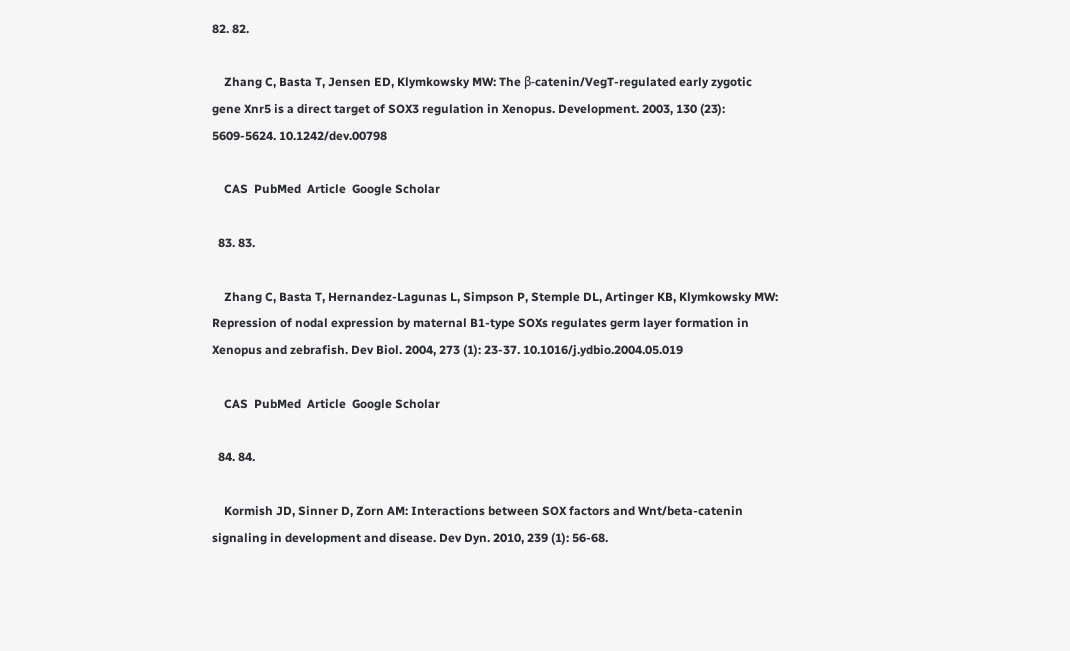82. 82.

    Zhang C, Basta T, Jensen ED, Klymkowsky MW: The β-catenin/VegT-regulated early zygotic gene Xnr5 is a direct target of SOX3 regulation in Xenopus. Development. 2003, 130 (23): 5609-5624. 10.1242/dev.00798

    CAS  PubMed  Article  Google Scholar

  83. 83.

    Zhang C, Basta T, Hernandez-Lagunas L, Simpson P, Stemple DL, Artinger KB, Klymkowsky MW: Repression of nodal expression by maternal B1-type SOXs regulates germ layer formation in Xenopus and zebrafish. Dev Biol. 2004, 273 (1): 23-37. 10.1016/j.ydbio.2004.05.019

    CAS  PubMed  Article  Google Scholar

  84. 84.

    Kormish JD, Sinner D, Zorn AM: Interactions between SOX factors and Wnt/beta-catenin signaling in development and disease. Dev Dyn. 2010, 239 (1): 56-68.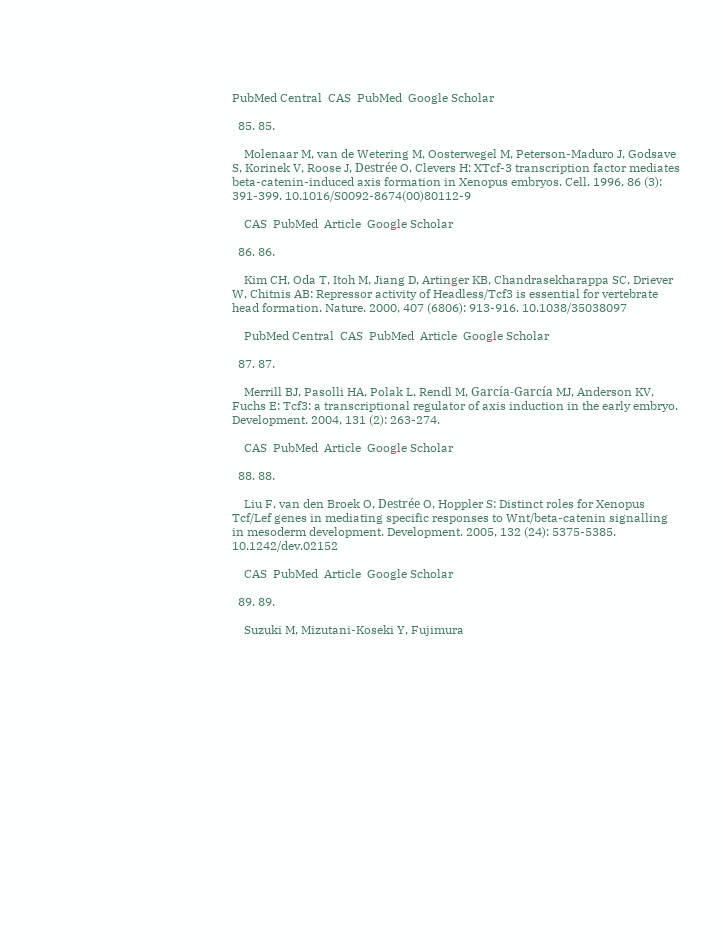PubMed Central  CAS  PubMed  Google Scholar

  85. 85.

    Molenaar M, van de Wetering M, Oosterwegel M, Peterson-Maduro J, Godsave S, Korinek V, Roose J, Destrée O, Clevers H: XTcf-3 transcription factor mediates beta-catenin-induced axis formation in Xenopus embryos. Cell. 1996, 86 (3): 391-399. 10.1016/S0092-8674(00)80112-9

    CAS  PubMed  Article  Google Scholar

  86. 86.

    Kim CH, Oda T, Itoh M, Jiang D, Artinger KB, Chandrasekharappa SC, Driever W, Chitnis AB: Repressor activity of Headless/Tcf3 is essential for vertebrate head formation. Nature. 2000, 407 (6806): 913-916. 10.1038/35038097

    PubMed Central  CAS  PubMed  Article  Google Scholar

  87. 87.

    Merrill BJ, Pasolli HA, Polak L, Rendl M, García-García MJ, Anderson KV, Fuchs E: Tcf3: a transcriptional regulator of axis induction in the early embryo. Development. 2004, 131 (2): 263-274.

    CAS  PubMed  Article  Google Scholar

  88. 88.

    Liu F, van den Broek O, Destrée O, Hoppler S: Distinct roles for Xenopus Tcf/Lef genes in mediating specific responses to Wnt/beta-catenin signalling in mesoderm development. Development. 2005, 132 (24): 5375-5385. 10.1242/dev.02152

    CAS  PubMed  Article  Google Scholar

  89. 89.

    Suzuki M, Mizutani-Koseki Y, Fujimura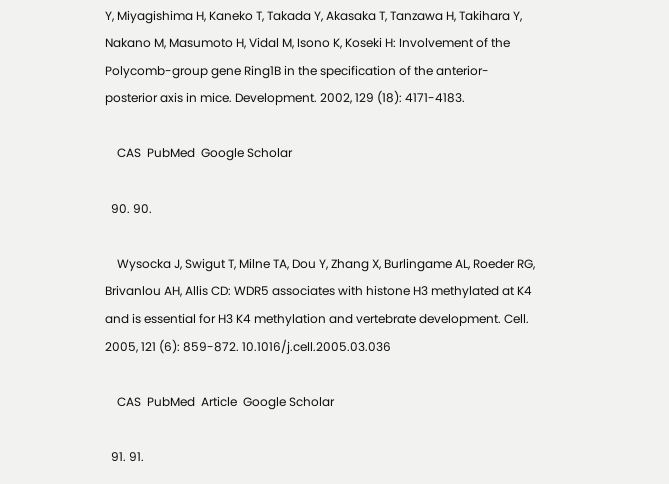Y, Miyagishima H, Kaneko T, Takada Y, Akasaka T, Tanzawa H, Takihara Y, Nakano M, Masumoto H, Vidal M, Isono K, Koseki H: Involvement of the Polycomb-group gene Ring1B in the specification of the anterior-posterior axis in mice. Development. 2002, 129 (18): 4171-4183.

    CAS  PubMed  Google Scholar

  90. 90.

    Wysocka J, Swigut T, Milne TA, Dou Y, Zhang X, Burlingame AL, Roeder RG, Brivanlou AH, Allis CD: WDR5 associates with histone H3 methylated at K4 and is essential for H3 K4 methylation and vertebrate development. Cell. 2005, 121 (6): 859-872. 10.1016/j.cell.2005.03.036

    CAS  PubMed  Article  Google Scholar

  91. 91.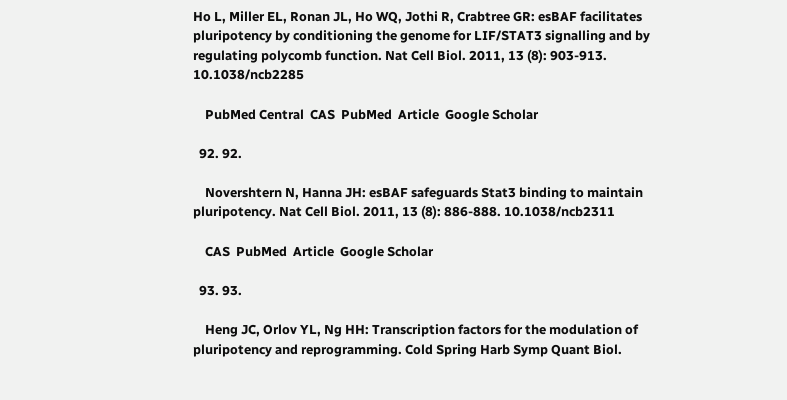Ho L, Miller EL, Ronan JL, Ho WQ, Jothi R, Crabtree GR: esBAF facilitates pluripotency by conditioning the genome for LIF/STAT3 signalling and by regulating polycomb function. Nat Cell Biol. 2011, 13 (8): 903-913. 10.1038/ncb2285

    PubMed Central  CAS  PubMed  Article  Google Scholar

  92. 92.

    Novershtern N, Hanna JH: esBAF safeguards Stat3 binding to maintain pluripotency. Nat Cell Biol. 2011, 13 (8): 886-888. 10.1038/ncb2311

    CAS  PubMed  Article  Google Scholar

  93. 93.

    Heng JC, Orlov YL, Ng HH: Transcription factors for the modulation of pluripotency and reprogramming. Cold Spring Harb Symp Quant Biol.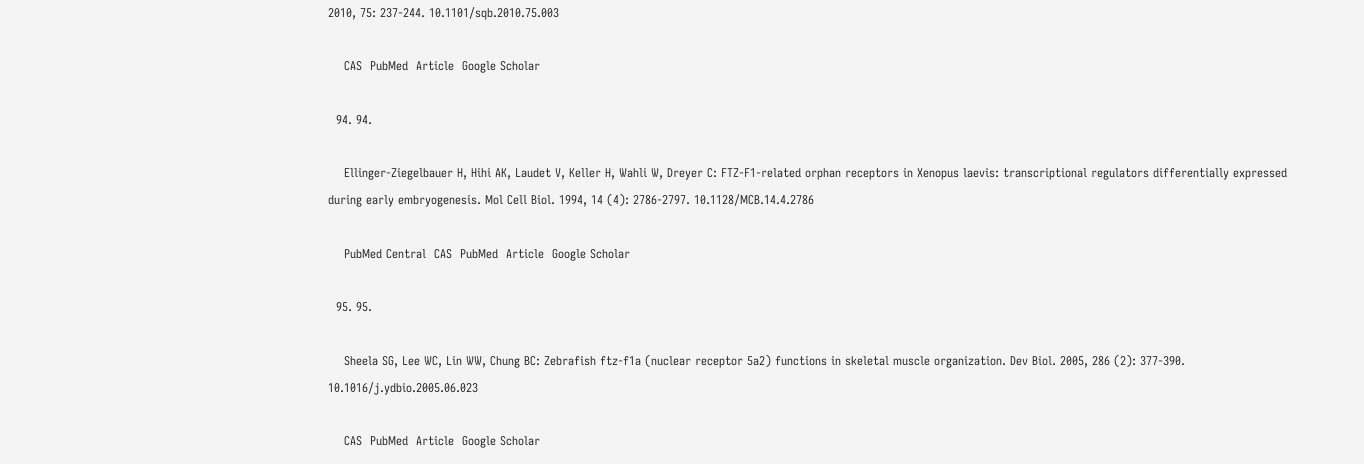2010, 75: 237-244. 10.1101/sqb.2010.75.003

    CAS  PubMed  Article  Google Scholar

  94. 94.

    Ellinger-Ziegelbauer H, Hihi AK, Laudet V, Keller H, Wahli W, Dreyer C: FTZ-F1-related orphan receptors in Xenopus laevis: transcriptional regulators differentially expressed during early embryogenesis. Mol Cell Biol. 1994, 14 (4): 2786-2797. 10.1128/MCB.14.4.2786

    PubMed Central  CAS  PubMed  Article  Google Scholar

  95. 95.

    Sheela SG, Lee WC, Lin WW, Chung BC: Zebrafish ftz-f1a (nuclear receptor 5a2) functions in skeletal muscle organization. Dev Biol. 2005, 286 (2): 377-390. 10.1016/j.ydbio.2005.06.023

    CAS  PubMed  Article  Google Scholar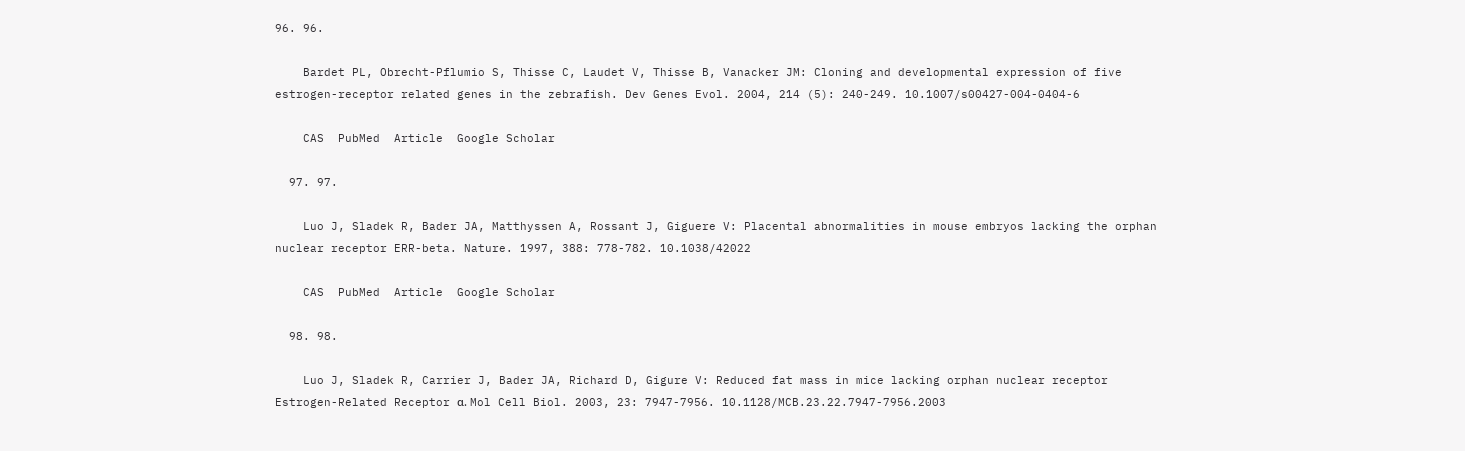96. 96.

    Bardet PL, Obrecht-Pflumio S, Thisse C, Laudet V, Thisse B, Vanacker JM: Cloning and developmental expression of five estrogen-receptor related genes in the zebrafish. Dev Genes Evol. 2004, 214 (5): 240-249. 10.1007/s00427-004-0404-6

    CAS  PubMed  Article  Google Scholar

  97. 97.

    Luo J, Sladek R, Bader JA, Matthyssen A, Rossant J, Giguere V: Placental abnormalities in mouse embryos lacking the orphan nuclear receptor ERR-beta. Nature. 1997, 388: 778-782. 10.1038/42022

    CAS  PubMed  Article  Google Scholar

  98. 98.

    Luo J, Sladek R, Carrier J, Bader JA, Richard D, Gigure V: Reduced fat mass in mice lacking orphan nuclear receptor Estrogen-Related Receptor α. Mol Cell Biol. 2003, 23: 7947-7956. 10.1128/MCB.23.22.7947-7956.2003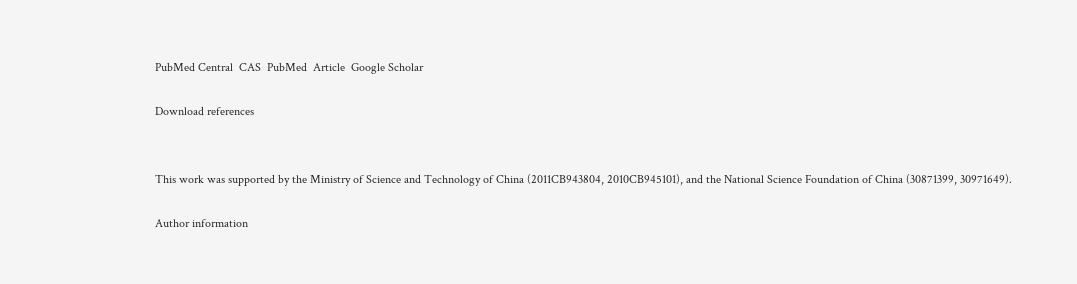PubMed Central  CAS  PubMed  Article  Google Scholar

Download references


This work was supported by the Ministry of Science and Technology of China (2011CB943804, 2010CB945101), and the National Science Foundation of China (30871399, 30971649).

Author information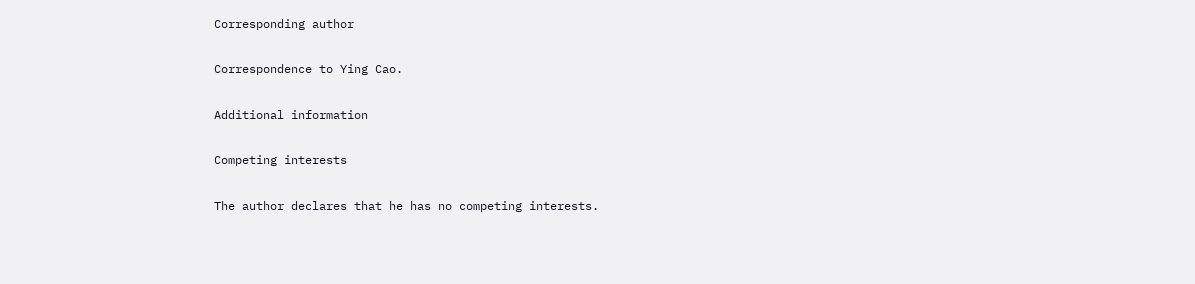Corresponding author

Correspondence to Ying Cao.

Additional information

Competing interests

The author declares that he has no competing interests.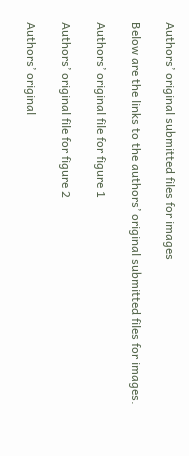Authors’ original submitted files for images

Below are the links to the authors’ original submitted files for images.

Authors’ original file for figure 1

Authors’ original file for figure 2

Authors’ original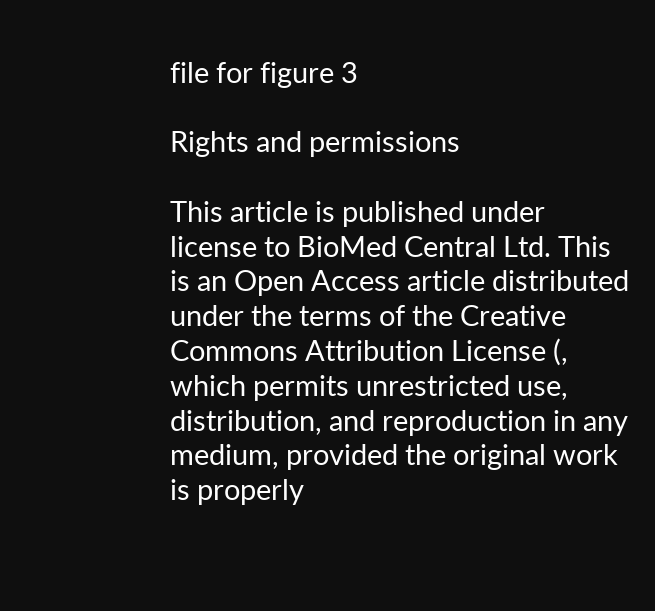file for figure 3

Rights and permissions

This article is published under license to BioMed Central Ltd. This is an Open Access article distributed under the terms of the Creative Commons Attribution License (, which permits unrestricted use, distribution, and reproduction in any medium, provided the original work is properly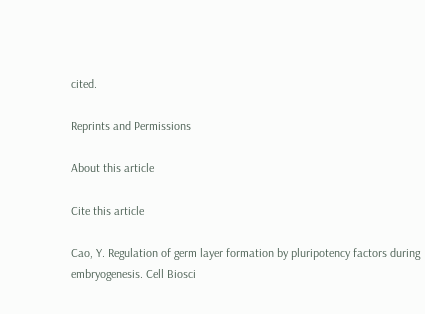cited.

Reprints and Permissions

About this article

Cite this article

Cao, Y. Regulation of germ layer formation by pluripotency factors during embryogenesis. Cell Biosci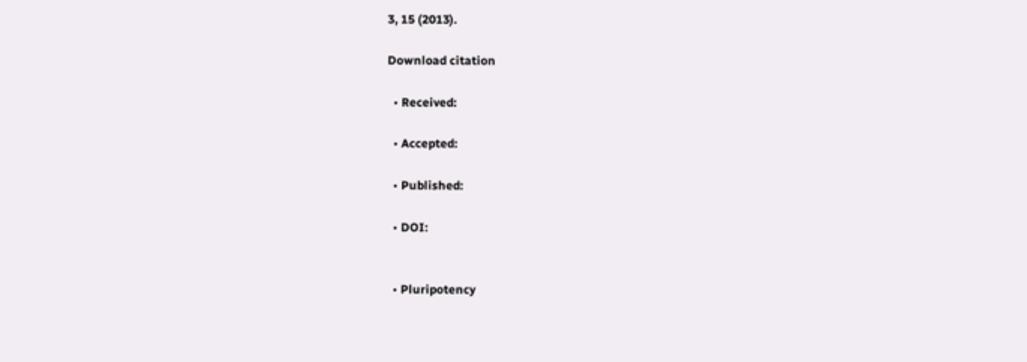3, 15 (2013).

Download citation

  • Received:

  • Accepted:

  • Published:

  • DOI:


  • Pluripotency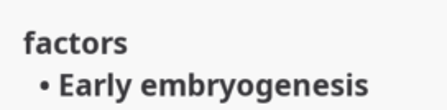factors
  • Early embryogenesis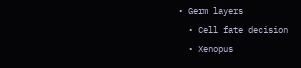• Germ layers
  • Cell fate decision
  • Xenopus